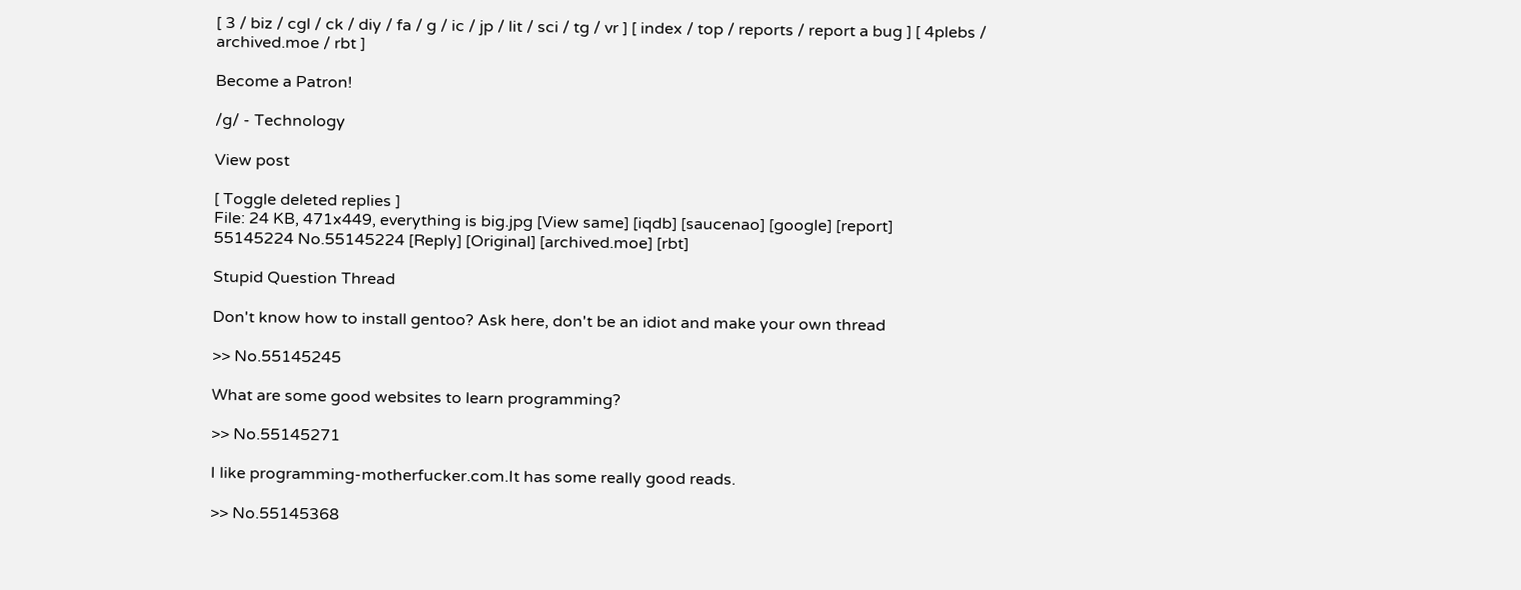[ 3 / biz / cgl / ck / diy / fa / g / ic / jp / lit / sci / tg / vr ] [ index / top / reports / report a bug ] [ 4plebs / archived.moe / rbt ]

Become a Patron!

/g/ - Technology

View post

[ Toggle deleted replies ]
File: 24 KB, 471x449, everything is big.jpg [View same] [iqdb] [saucenao] [google] [report]
55145224 No.55145224 [Reply] [Original] [archived.moe] [rbt]

Stupid Question Thread

Don't know how to install gentoo? Ask here, don't be an idiot and make your own thread

>> No.55145245

What are some good websites to learn programming?

>> No.55145271

I like programming-motherfucker.com.It has some really good reads.

>> No.55145368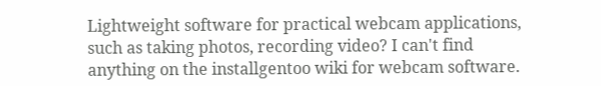Lightweight software for practical webcam applications, such as taking photos, recording video? I can't find anything on the installgentoo wiki for webcam software.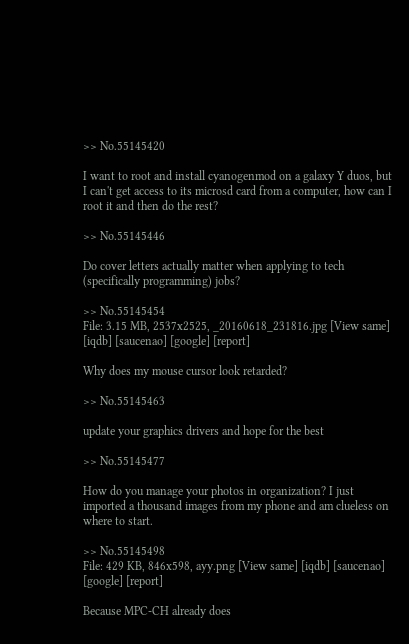>> No.55145420

I want to root and install cyanogenmod on a galaxy Y duos, but I can't get access to its microsd card from a computer, how can I root it and then do the rest?

>> No.55145446

Do cover letters actually matter when applying to tech (specifically programming) jobs?

>> No.55145454
File: 3.15 MB, 2537x2525, _20160618_231816.jpg [View same] [iqdb] [saucenao] [google] [report]

Why does my mouse cursor look retarded?

>> No.55145463

update your graphics drivers and hope for the best

>> No.55145477

How do you manage your photos in organization? I just imported a thousand images from my phone and am clueless on where to start.

>> No.55145498
File: 429 KB, 846x598, ayy.png [View same] [iqdb] [saucenao] [google] [report]

Because MPC-CH already does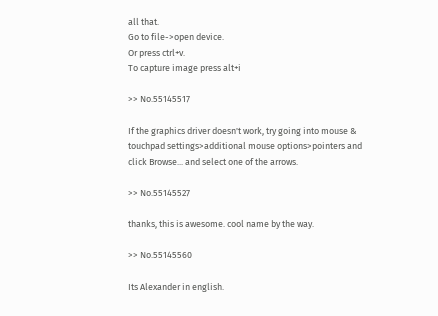all that.
Go to file->open device.
Or press ctrl+v.
To capture image press alt+i

>> No.55145517

If the graphics driver doesn't work, try going into mouse & touchpad settings>additional mouse options>pointers and click Browse... and select one of the arrows.

>> No.55145527

thanks, this is awesome. cool name by the way.

>> No.55145560

Its Alexander in english.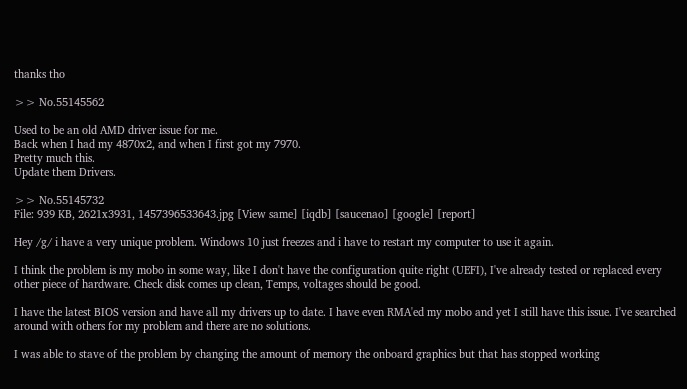thanks tho

>> No.55145562

Used to be an old AMD driver issue for me.
Back when I had my 4870x2, and when I first got my 7970.
Pretty much this.
Update them Drivers.

>> No.55145732
File: 939 KB, 2621x3931, 1457396533643.jpg [View same] [iqdb] [saucenao] [google] [report]

Hey /g/ i have a very unique problem. Windows 10 just freezes and i have to restart my computer to use it again.

I think the problem is my mobo in some way, like I don't have the configuration quite right (UEFI), I've already tested or replaced every other piece of hardware. Check disk comes up clean, Temps, voltages should be good.

I have the latest BIOS version and have all my drivers up to date. I have even RMA'ed my mobo and yet I still have this issue. I've searched around with others for my problem and there are no solutions.

I was able to stave of the problem by changing the amount of memory the onboard graphics but that has stopped working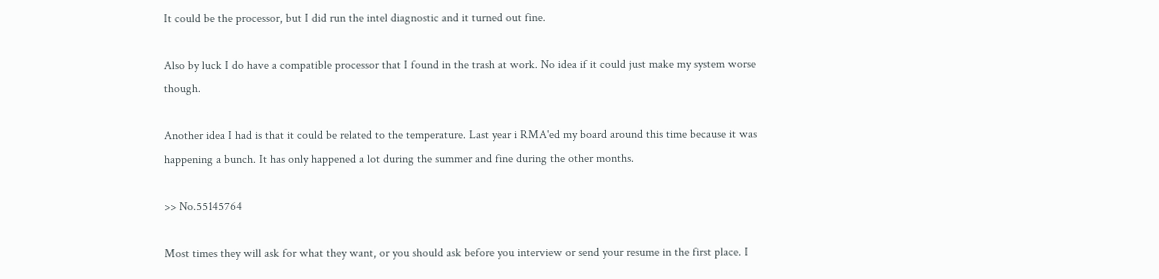It could be the processor, but I did run the intel diagnostic and it turned out fine.

Also by luck I do have a compatible processor that I found in the trash at work. No idea if it could just make my system worse though.

Another idea I had is that it could be related to the temperature. Last year i RMA'ed my board around this time because it was happening a bunch. It has only happened a lot during the summer and fine during the other months.

>> No.55145764

Most times they will ask for what they want, or you should ask before you interview or send your resume in the first place. I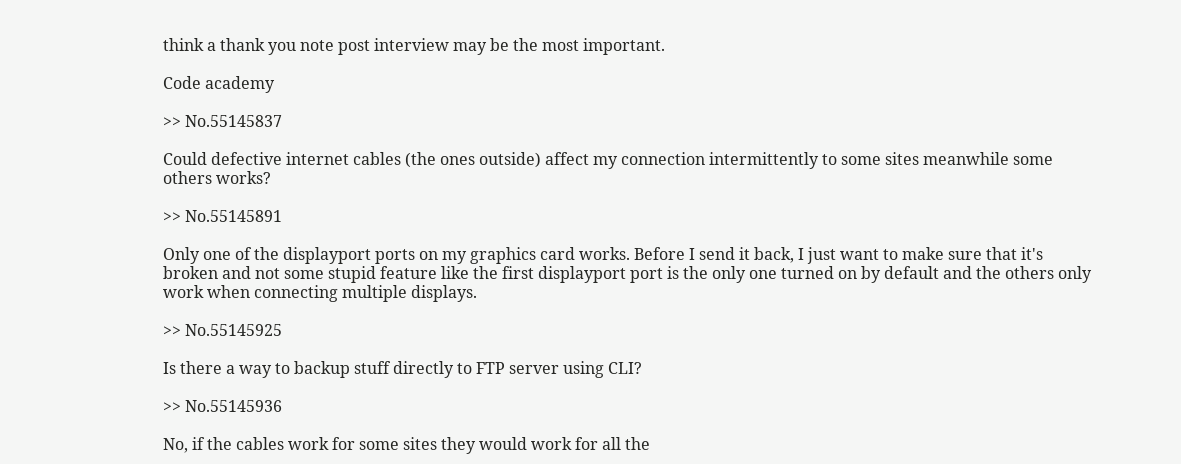think a thank you note post interview may be the most important.

Code academy

>> No.55145837

Could defective internet cables (the ones outside) affect my connection intermittently to some sites meanwhile some others works?

>> No.55145891

Only one of the displayport ports on my graphics card works. Before I send it back, I just want to make sure that it's broken and not some stupid feature like the first displayport port is the only one turned on by default and the others only work when connecting multiple displays.

>> No.55145925

Is there a way to backup stuff directly to FTP server using CLI?

>> No.55145936

No, if the cables work for some sites they would work for all the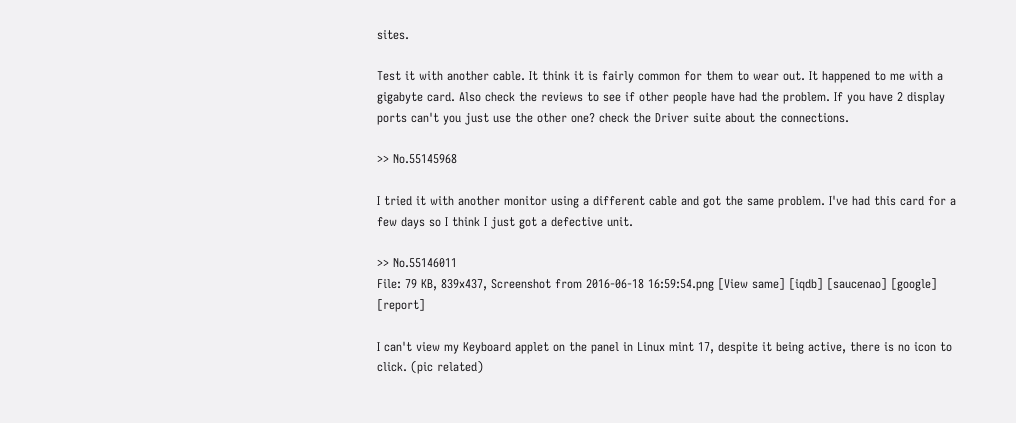sites.

Test it with another cable. It think it is fairly common for them to wear out. It happened to me with a gigabyte card. Also check the reviews to see if other people have had the problem. If you have 2 display ports can't you just use the other one? check the Driver suite about the connections.

>> No.55145968

I tried it with another monitor using a different cable and got the same problem. I've had this card for a few days so I think I just got a defective unit.

>> No.55146011
File: 79 KB, 839x437, Screenshot from 2016-06-18 16:59:54.png [View same] [iqdb] [saucenao] [google] [report]

I can't view my Keyboard applet on the panel in Linux mint 17, despite it being active, there is no icon to click. (pic related)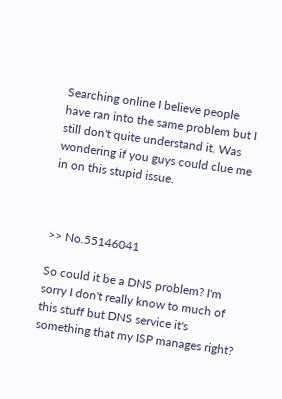Searching online I believe people have ran into the same problem but I still don't quite understand it. Was wondering if you guys could clue me in on this stupid issue.



>> No.55146041

So could it be a DNS problem? I'm sorry I don't really know to much of this stuff but DNS service it's something that my ISP manages right?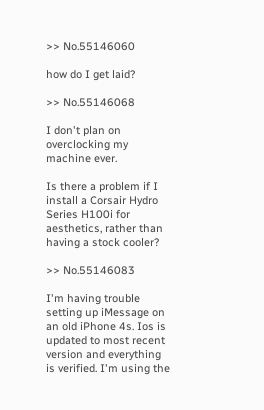>> No.55146060

how do I get laid?

>> No.55146068

I don't plan on overclocking my machine ever.

Is there a problem if I install a Corsair Hydro Series H100i for aesthetics, rather than having a stock cooler?

>> No.55146083

I'm having trouble setting up iMessage on an old iPhone 4s. Ios is updated to most recent version and everything is verified. I'm using the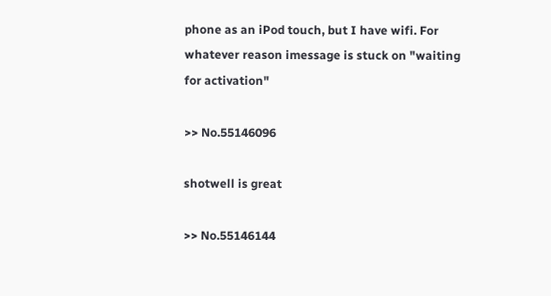phone as an iPod touch, but I have wifi. For whatever reason imessage is stuck on "waiting for activation"

>> No.55146096

shotwell is great

>> No.55146144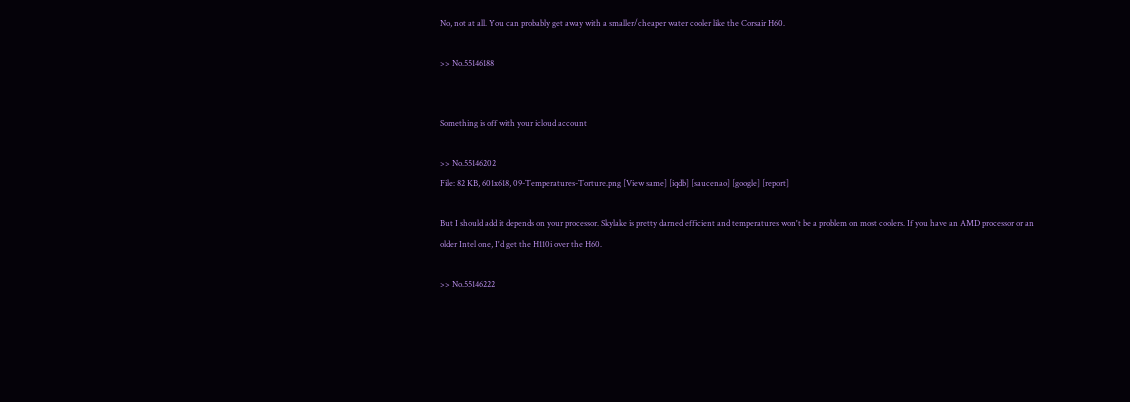No, not at all. You can probably get away with a smaller/cheaper water cooler like the Corsair H60.

>> No.55146188


Something is off with your icloud account

>> No.55146202
File: 82 KB, 601x618, 09-Temperatures-Torture.png [View same] [iqdb] [saucenao] [google] [report]

But I should add it depends on your processor. Skylake is pretty darned efficient and temperatures won't be a problem on most coolers. If you have an AMD processor or an older Intel one, I'd get the H110i over the H60.

>> No.55146222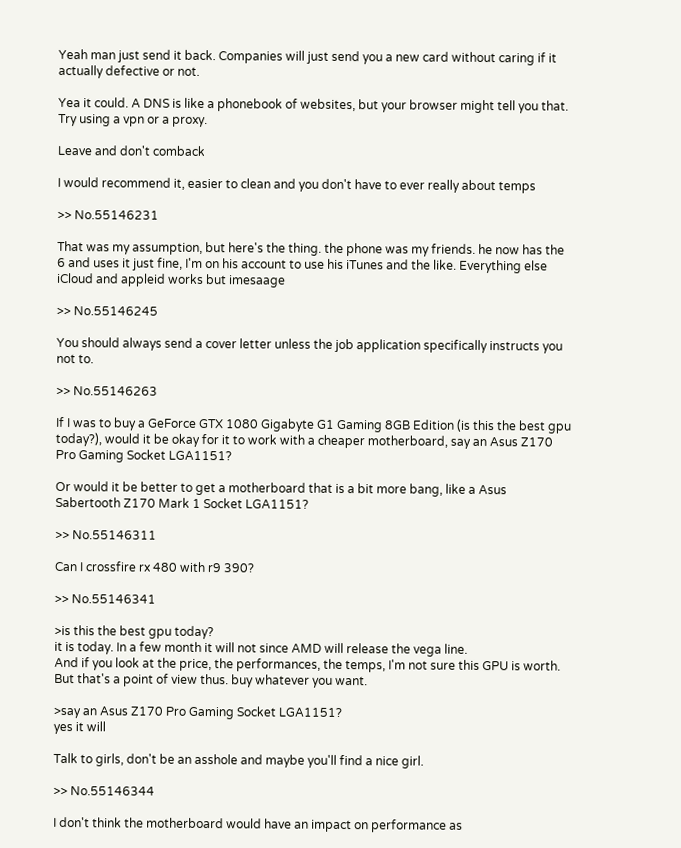Yeah man just send it back. Companies will just send you a new card without caring if it actually defective or not.

Yea it could. A DNS is like a phonebook of websites, but your browser might tell you that.
Try using a vpn or a proxy.

Leave and don't comback

I would recommend it, easier to clean and you don't have to ever really about temps

>> No.55146231

That was my assumption, but here's the thing. the phone was my friends. he now has the 6 and uses it just fine, I'm on his account to use his iTunes and the like. Everything else iCloud and appleid works but imesaage

>> No.55146245

You should always send a cover letter unless the job application specifically instructs you not to.

>> No.55146263

If I was to buy a GeForce GTX 1080 Gigabyte G1 Gaming 8GB Edition (is this the best gpu today?), would it be okay for it to work with a cheaper motherboard, say an Asus Z170 Pro Gaming Socket LGA1151?

Or would it be better to get a motherboard that is a bit more bang, like a Asus Sabertooth Z170 Mark 1 Socket LGA1151?

>> No.55146311

Can I crossfire rx 480 with r9 390?

>> No.55146341

>is this the best gpu today?
it is today. In a few month it will not since AMD will release the vega line.
And if you look at the price, the performances, the temps, I'm not sure this GPU is worth. But that's a point of view thus. buy whatever you want.

>say an Asus Z170 Pro Gaming Socket LGA1151?
yes it will

Talk to girls, don't be an asshole and maybe you'll find a nice girl.

>> No.55146344

I don't think the motherboard would have an impact on performance as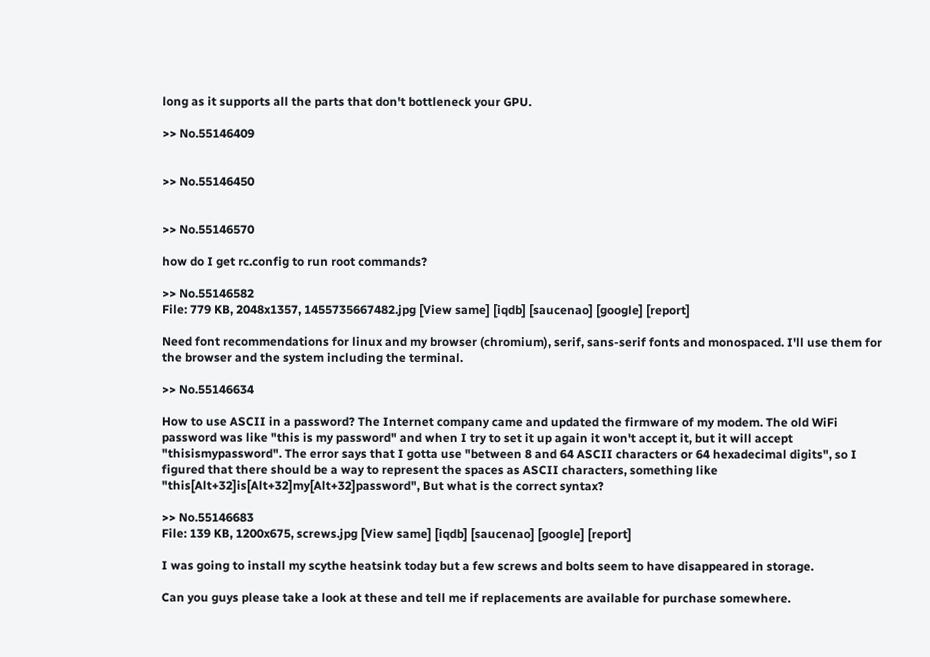long as it supports all the parts that don't bottleneck your GPU.

>> No.55146409


>> No.55146450


>> No.55146570

how do I get rc.config to run root commands?

>> No.55146582
File: 779 KB, 2048x1357, 1455735667482.jpg [View same] [iqdb] [saucenao] [google] [report]

Need font recommendations for linux and my browser (chromium), serif, sans-serif fonts and monospaced. I'll use them for the browser and the system including the terminal.

>> No.55146634

How to use ASCII in a password? The Internet company came and updated the firmware of my modem. The old WiFi password was like "this is my password" and when I try to set it up again it won't accept it, but it will accept "thisismypassword". The error says that I gotta use "between 8 and 64 ASCII characters or 64 hexadecimal digits", so I figured that there should be a way to represent the spaces as ASCII characters, something like "this[Alt+32]is[Alt+32]my[Alt+32]password", But what is the correct syntax?

>> No.55146683
File: 139 KB, 1200x675, screws.jpg [View same] [iqdb] [saucenao] [google] [report]

I was going to install my scythe heatsink today but a few screws and bolts seem to have disappeared in storage.

Can you guys please take a look at these and tell me if replacements are available for purchase somewhere.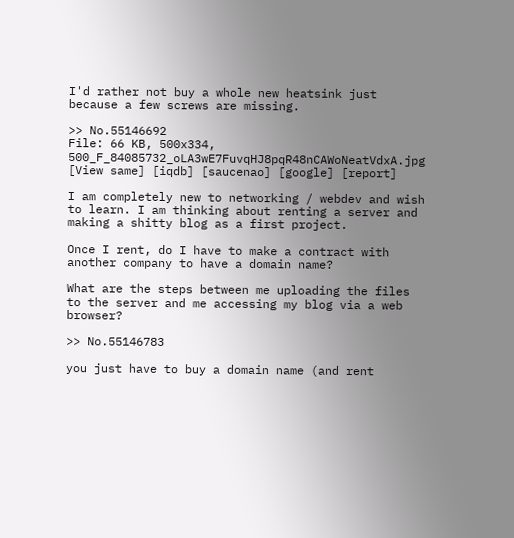I'd rather not buy a whole new heatsink just because a few screws are missing.

>> No.55146692
File: 66 KB, 500x334, 500_F_84085732_oLA3wE7FuvqHJ8pqR48nCAWoNeatVdxA.jpg [View same] [iqdb] [saucenao] [google] [report]

I am completely new to networking / webdev and wish to learn. I am thinking about renting a server and making a shitty blog as a first project.

Once I rent, do I have to make a contract with another company to have a domain name?

What are the steps between me uploading the files to the server and me accessing my blog via a web browser?

>> No.55146783

you just have to buy a domain name (and rent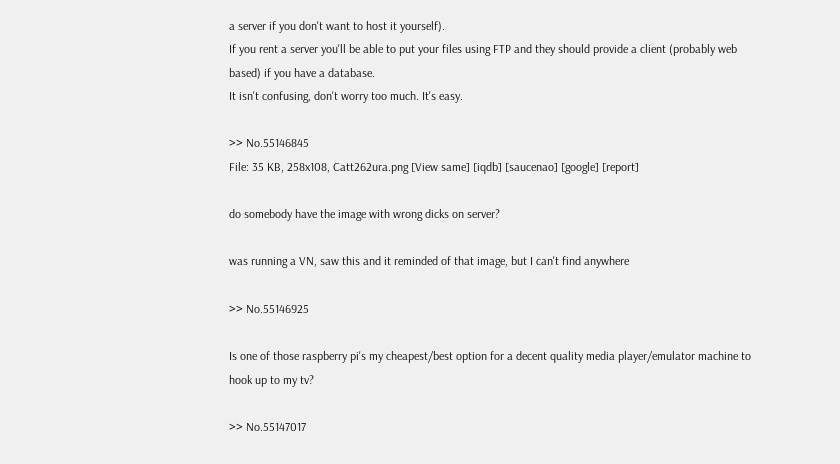a server if you don't want to host it yourself).
If you rent a server you'll be able to put your files using FTP and they should provide a client (probably web based) if you have a database.
It isn't confusing, don't worry too much. It's easy.

>> No.55146845
File: 35 KB, 258x108, Catt262ura.png [View same] [iqdb] [saucenao] [google] [report]

do somebody have the image with wrong dicks on server?

was running a VN, saw this and it reminded of that image, but I can't find anywhere

>> No.55146925

Is one of those raspberry pi's my cheapest/best option for a decent quality media player/emulator machine to hook up to my tv?

>> No.55147017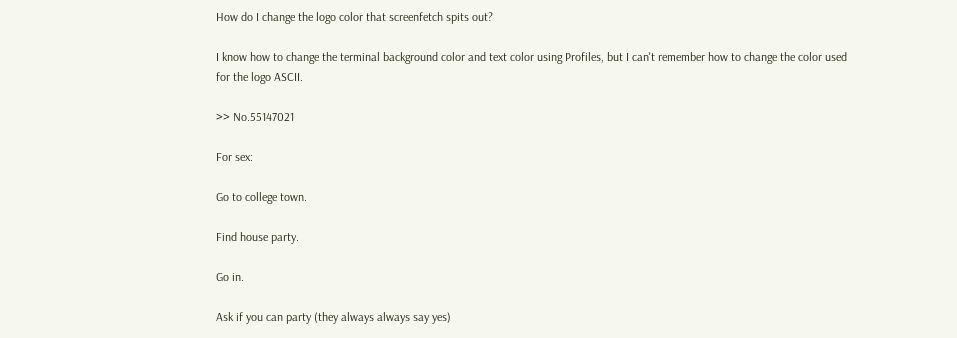How do I change the logo color that screenfetch spits out?

I know how to change the terminal background color and text color using Profiles, but I can't remember how to change the color used for the logo ASCII.

>> No.55147021

For sex:

Go to college town.

Find house party.

Go in.

Ask if you can party (they always always say yes)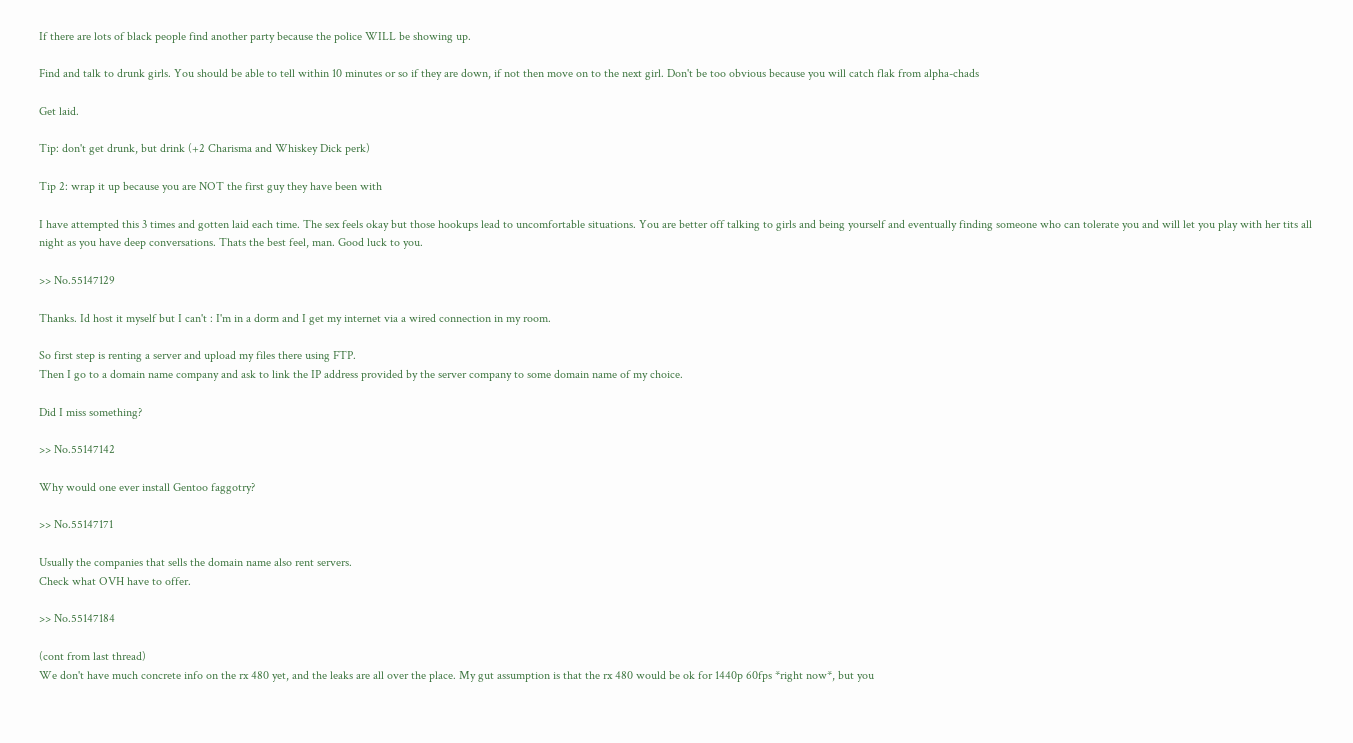If there are lots of black people find another party because the police WILL be showing up.

Find and talk to drunk girls. You should be able to tell within 10 minutes or so if they are down, if not then move on to the next girl. Don't be too obvious because you will catch flak from alpha-chads

Get laid.

Tip: don't get drunk, but drink (+2 Charisma and Whiskey Dick perk)

Tip 2: wrap it up because you are NOT the first guy they have been with

I have attempted this 3 times and gotten laid each time. The sex feels okay but those hookups lead to uncomfortable situations. You are better off talking to girls and being yourself and eventually finding someone who can tolerate you and will let you play with her tits all night as you have deep conversations. Thats the best feel, man. Good luck to you.

>> No.55147129

Thanks. Id host it myself but I can't : I'm in a dorm and I get my internet via a wired connection in my room.

So first step is renting a server and upload my files there using FTP.
Then I go to a domain name company and ask to link the IP address provided by the server company to some domain name of my choice.

Did I miss something?

>> No.55147142

Why would one ever install Gentoo faggotry?

>> No.55147171

Usually the companies that sells the domain name also rent servers.
Check what OVH have to offer.

>> No.55147184

(cont from last thread)
We don't have much concrete info on the rx 480 yet, and the leaks are all over the place. My gut assumption is that the rx 480 would be ok for 1440p 60fps *right now*, but you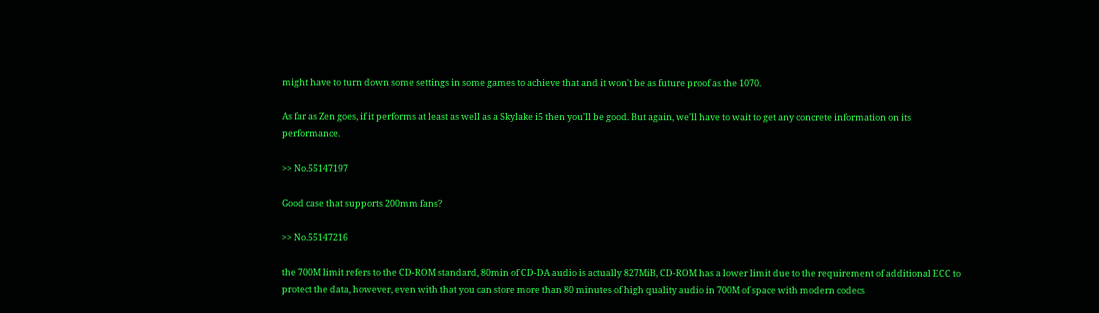might have to turn down some settings in some games to achieve that and it won't be as future proof as the 1070.

As far as Zen goes, if it performs at least as well as a Skylake i5 then you'll be good. But again, we'll have to wait to get any concrete information on its performance.

>> No.55147197

Good case that supports 200mm fans?

>> No.55147216

the 700M limit refers to the CD-ROM standard, 80min of CD-DA audio is actually 827MiB, CD-ROM has a lower limit due to the requirement of additional ECC to protect the data, however, even with that you can store more than 80 minutes of high quality audio in 700M of space with modern codecs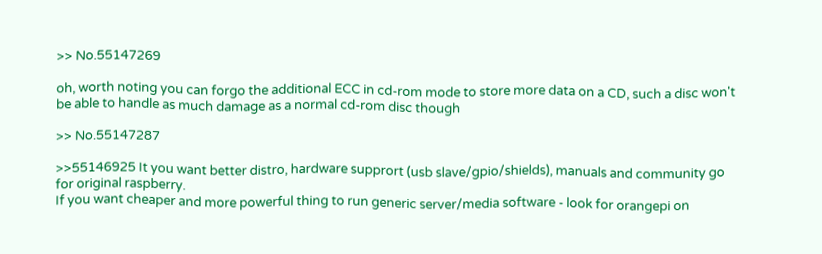>> No.55147269

oh, worth noting you can forgo the additional ECC in cd-rom mode to store more data on a CD, such a disc won't be able to handle as much damage as a normal cd-rom disc though

>> No.55147287

>>55146925 It you want better distro, hardware supprort (usb slave/gpio/shields), manuals and community go for original raspberry.
If you want cheaper and more powerful thing to run generic server/media software - look for orangepi on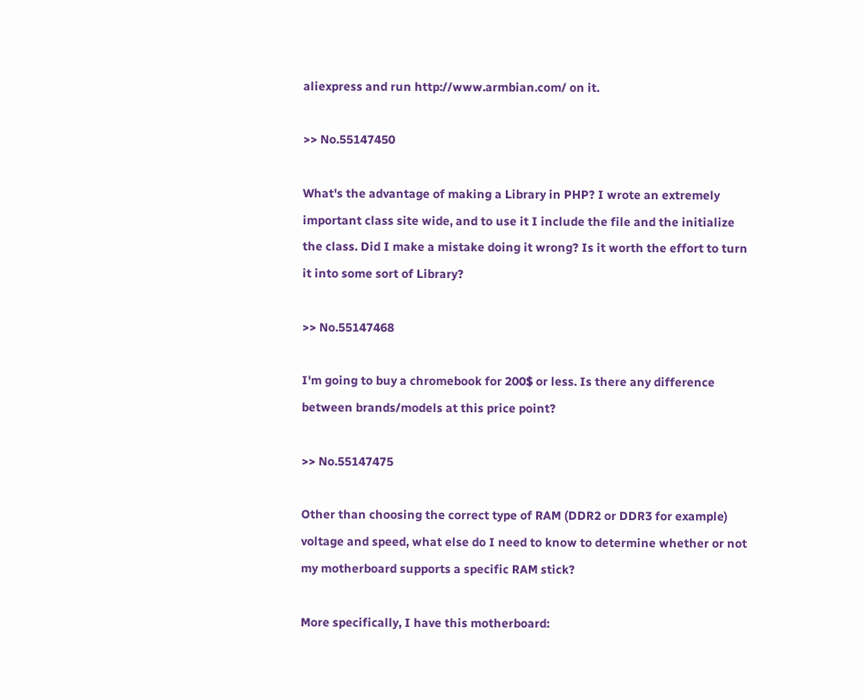aliexpress and run http://www.armbian.com/ on it.

>> No.55147450

What's the advantage of making a Library in PHP? I wrote an extremely important class site wide, and to use it I include the file and the initialize the class. Did I make a mistake doing it wrong? Is it worth the effort to turn it into some sort of Library?

>> No.55147468

I'm going to buy a chromebook for 200$ or less. Is there any difference between brands/models at this price point?

>> No.55147475

Other than choosing the correct type of RAM (DDR2 or DDR3 for example) voltage and speed, what else do I need to know to determine whether or not my motherboard supports a specific RAM stick?

More specifically, I have this motherboard: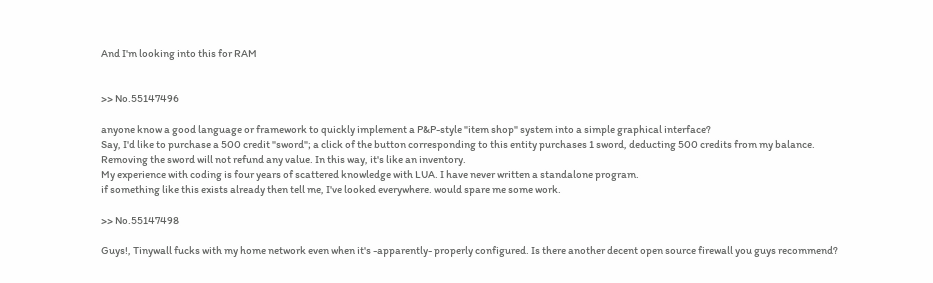And I'm looking into this for RAM


>> No.55147496

anyone know a good language or framework to quickly implement a P&P-style "item shop" system into a simple graphical interface?
Say, I'd like to purchase a 500 credit "sword"; a click of the button corresponding to this entity purchases 1 sword, deducting 500 credits from my balance.
Removing the sword will not refund any value. In this way, it's like an inventory.
My experience with coding is four years of scattered knowledge with LUA. I have never written a standalone program.
if something like this exists already then tell me, I've looked everywhere. would spare me some work.

>> No.55147498

Guys!, Tinywall fucks with my home network even when it's -apparently- properly configured. Is there another decent open source firewall you guys recommend?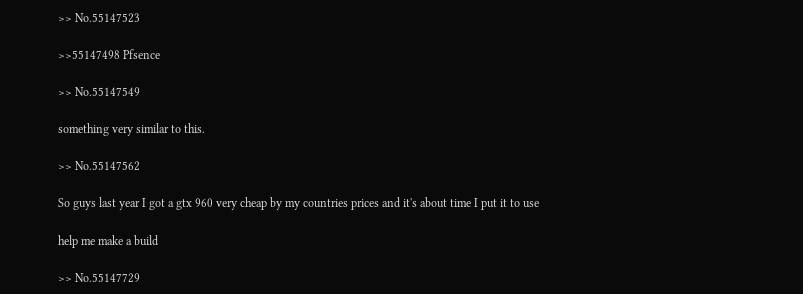>> No.55147523

>>55147498 Pfsence

>> No.55147549

something very similar to this.

>> No.55147562

So guys last year I got a gtx 960 very cheap by my countries prices and it's about time I put it to use

help me make a build

>> No.55147729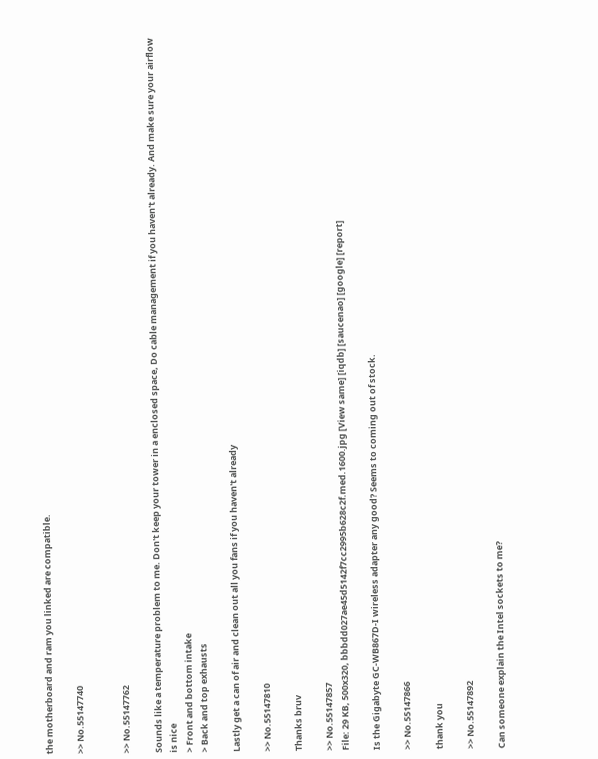the motherboard and ram you linked are compatible.

>> No.55147740


>> No.55147762

Sounds like a temperature problem to me. Don't keep your tower in a enclosed space, Do cable management if you haven't already. And make sure your airflow is nice
> Front and bottom intake
> Back and top exhausts

Lastly get a can of air and clean out all you fans if you haven't already

>> No.55147810

Thanks bruv

>> No.55147857
File: 29 KB, 500x320, bbbdd027ae45d5142f7cc2995b628c2f.med.1600.jpg [View same] [iqdb] [saucenao] [google] [report]

Is the Gigabyte GC-WB867D-I wireless adapter any good? Seems to coming out of stock.

>> No.55147866

thank you

>> No.55147892

Can someone explain the Intel sockets to me?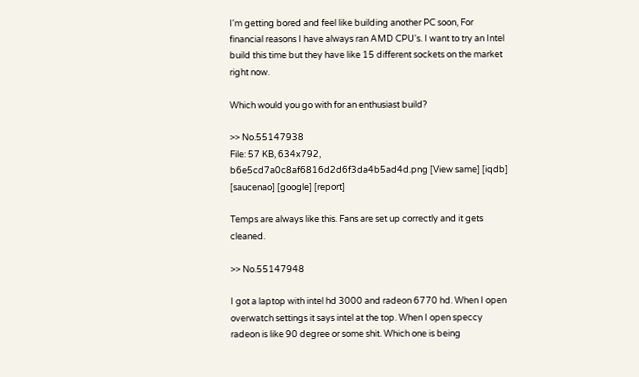I'm getting bored and feel like building another PC soon, For financial reasons I have always ran AMD CPU's. I want to try an Intel build this time but they have like 15 different sockets on the market right now.

Which would you go with for an enthusiast build?

>> No.55147938
File: 57 KB, 634x792, b6e5cd7a0c8af6816d2d6f3da4b5ad4d.png [View same] [iqdb] [saucenao] [google] [report]

Temps are always like this. Fans are set up correctly and it gets cleaned.

>> No.55147948

I got a laptop with intel hd 3000 and radeon 6770 hd. When I open overwatch settings it says intel at the top. When I open speccy radeon is like 90 degree or some shit. Which one is being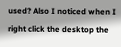used? Also I noticed when I right click the desktop the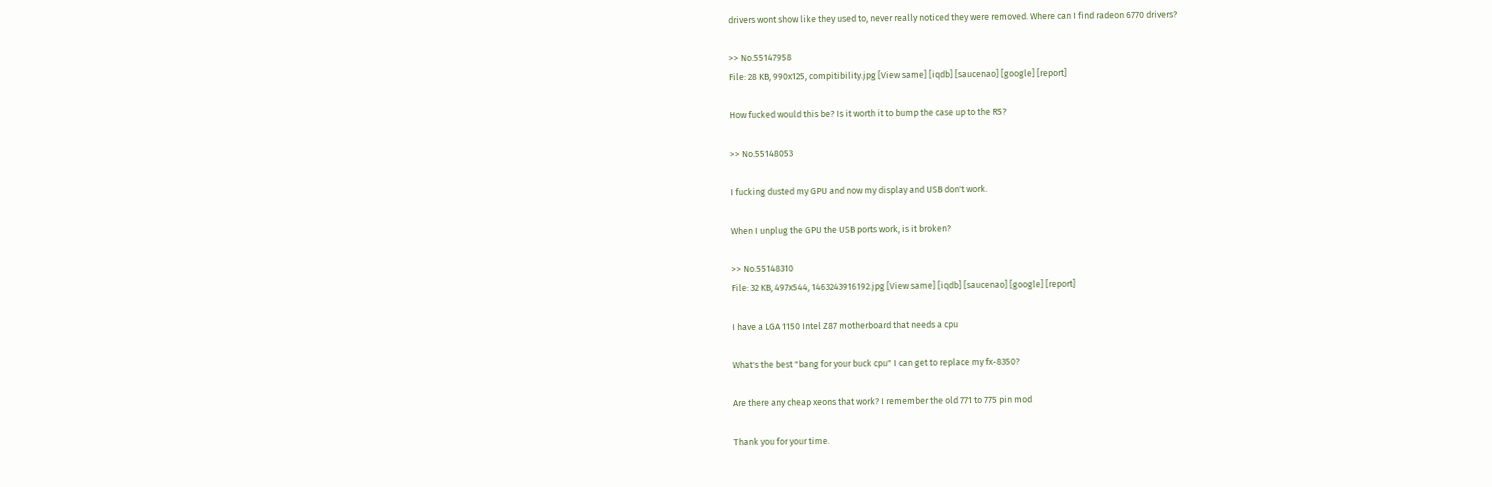drivers wont show like they used to, never really noticed they were removed. Where can I find radeon 6770 drivers?

>> No.55147958
File: 28 KB, 990x125, compitibility.jpg [View same] [iqdb] [saucenao] [google] [report]

How fucked would this be? Is it worth it to bump the case up to the R5?

>> No.55148053

I fucking dusted my GPU and now my display and USB don't work.

When I unplug the GPU the USB ports work, is it broken?

>> No.55148310
File: 32 KB, 497x544, 1463243916192.jpg [View same] [iqdb] [saucenao] [google] [report]

I have a LGA 1150 Intel Z87 motherboard that needs a cpu

What's the best "bang for your buck cpu" I can get to replace my fx-8350?

Are there any cheap xeons that work? I remember the old 771 to 775 pin mod

Thank you for your time.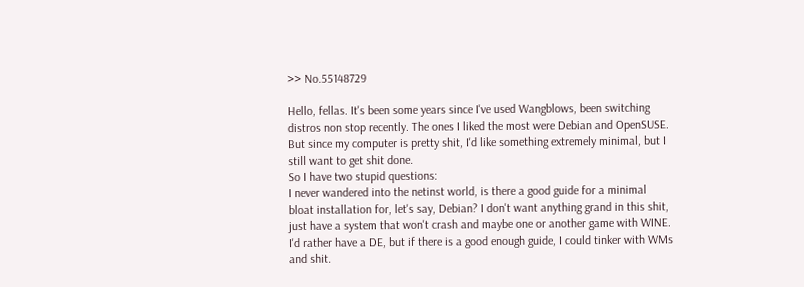>> No.55148729

Hello, fellas. It's been some years since I've used Wangblows, been switching distros non stop recently. The ones I liked the most were Debian and OpenSUSE. But since my computer is pretty shit, I'd like something extremely minimal, but I still want to get shit done.
So I have two stupid questions:
I never wandered into the netinst world, is there a good guide for a minimal bloat installation for, let's say, Debian? I don't want anything grand in this shit, just have a system that won't crash and maybe one or another game with WINE. I'd rather have a DE, but if there is a good enough guide, I could tinker with WMs and shit.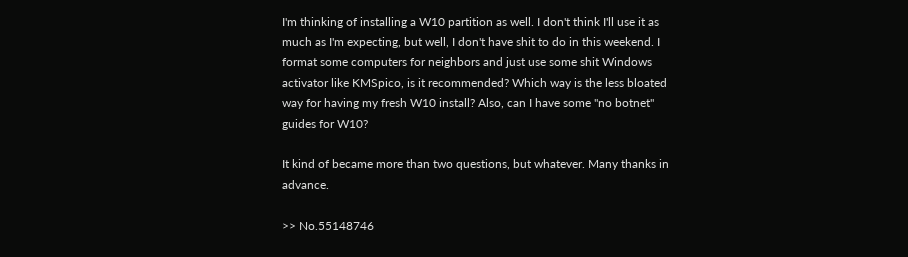I'm thinking of installing a W10 partition as well. I don't think I'll use it as much as I'm expecting, but well, I don't have shit to do in this weekend. I format some computers for neighbors and just use some shit Windows activator like KMSpico, is it recommended? Which way is the less bloated way for having my fresh W10 install? Also, can I have some "no botnet" guides for W10?

It kind of became more than two questions, but whatever. Many thanks in advance.

>> No.55148746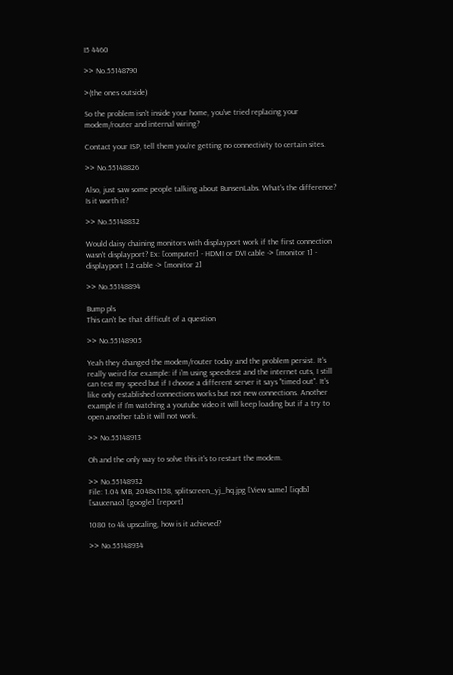I5 4460

>> No.55148790

>(the ones outside)

So the problem isn't inside your home, you've tried replacing your modem/router and internal wiring?

Contact your ISP, tell them you're getting no connectivity to certain sites.

>> No.55148826

Also, just saw some people talking about BunsenLabs. What's the difference? Is it worth it?

>> No.55148832

Would daisy chaining monitors with displayport work if the first connection wasn't displayport? Ex: [computer] - HDMI or DVI cable -> [monitor 1] - displayport 1.2 cable -> [monitor 2]

>> No.55148894

Bump pls
This can't be that difficult of a question

>> No.55148905

Yeah they changed the modem/router today and the problem persist. It's really weird for example: if i'm using speedtest and the internet cuts, I still can test my speed but if I choose a different server it says "timed out". It's like only established connections works but not new connections. Another example if I'm watching a youtube video it will keep loading but if a try to open another tab it will not work.

>> No.55148913

Oh and the only way to solve this it's to restart the modem.

>> No.55148932
File: 1.04 MB, 2048x1158, splitscreen_yj_hq.jpg [View same] [iqdb] [saucenao] [google] [report]

1080 to 4k upscaling, how is it achieved?

>> No.55148934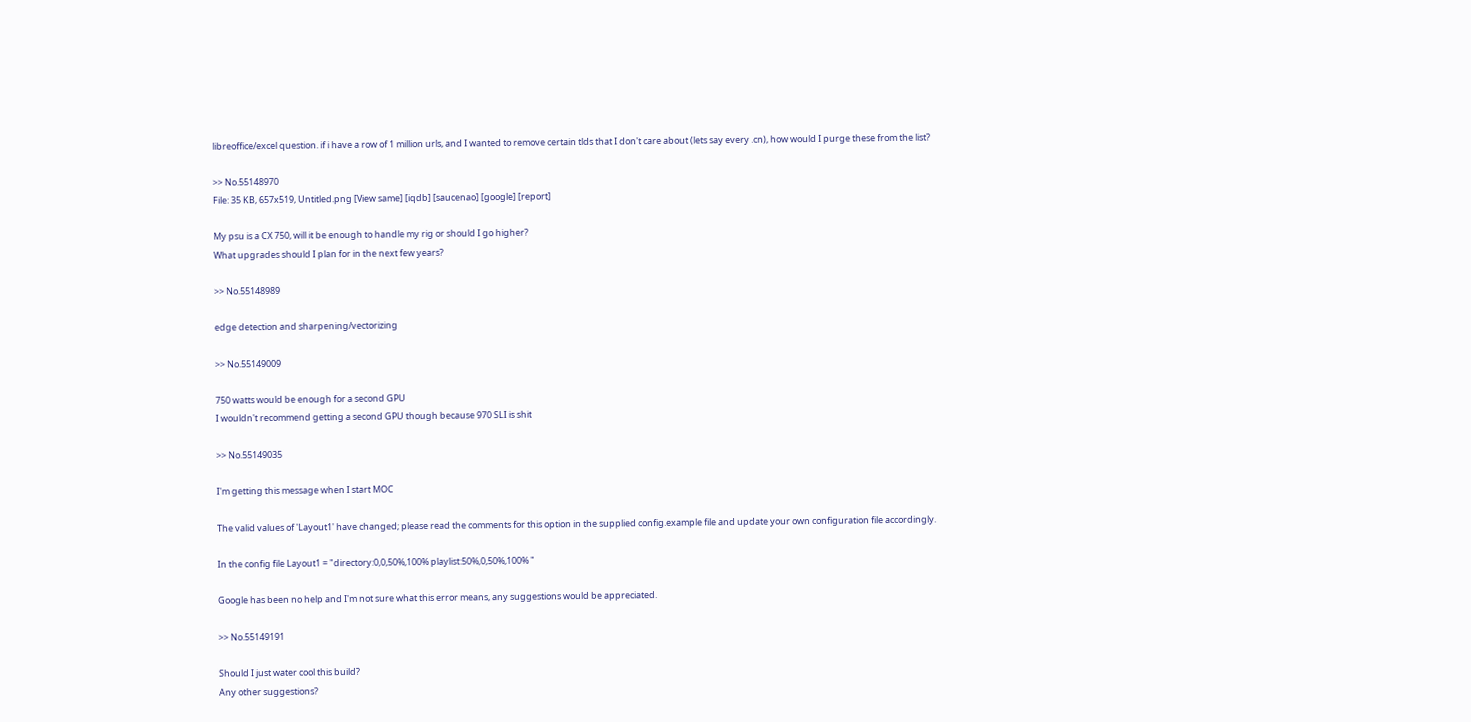libreoffice/excel question. if i have a row of 1 million urls, and I wanted to remove certain tlds that I don't care about (lets say every .cn), how would I purge these from the list?

>> No.55148970
File: 35 KB, 657x519, Untitled.png [View same] [iqdb] [saucenao] [google] [report]

My psu is a CX 750, will it be enough to handle my rig or should I go higher?
What upgrades should I plan for in the next few years?

>> No.55148989

edge detection and sharpening/vectorizing

>> No.55149009

750 watts would be enough for a second GPU
I wouldn't recommend getting a second GPU though because 970 SLI is shit

>> No.55149035

I'm getting this message when I start MOC

The valid values of 'Layout1' have changed; please read the comments for this option in the supplied config.example file and update your own configuration file accordingly.

In the config file Layout1 = "directory:0,0,50%,100% playlist:50%,0,50%,100% "

Google has been no help and I'm not sure what this error means, any suggestions would be appreciated.

>> No.55149191

Should I just water cool this build?
Any other suggestions?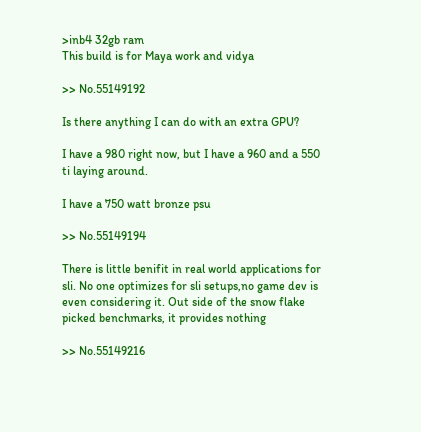>inb4 32gb ram
This build is for Maya work and vidya

>> No.55149192

Is there anything I can do with an extra GPU?

I have a 980 right now, but I have a 960 and a 550 ti laying around.

I have a 750 watt bronze psu

>> No.55149194

There is little benifit in real world applications for sli. No one optimizes for sli setups,no game dev is even considering it. Out side of the snow flake picked benchmarks, it provides nothing

>> No.55149216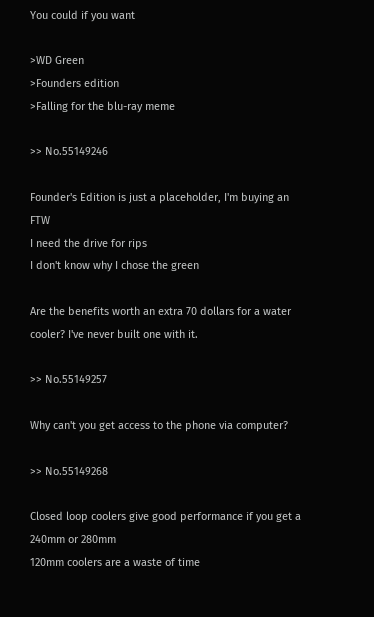You could if you want

>WD Green
>Founders edition
>Falling for the blu-ray meme

>> No.55149246

Founder's Edition is just a placeholder, I'm buying an FTW
I need the drive for rips
I don't know why I chose the green

Are the benefits worth an extra 70 dollars for a water cooler? I've never built one with it.

>> No.55149257

Why can't you get access to the phone via computer?

>> No.55149268

Closed loop coolers give good performance if you get a 240mm or 280mm
120mm coolers are a waste of time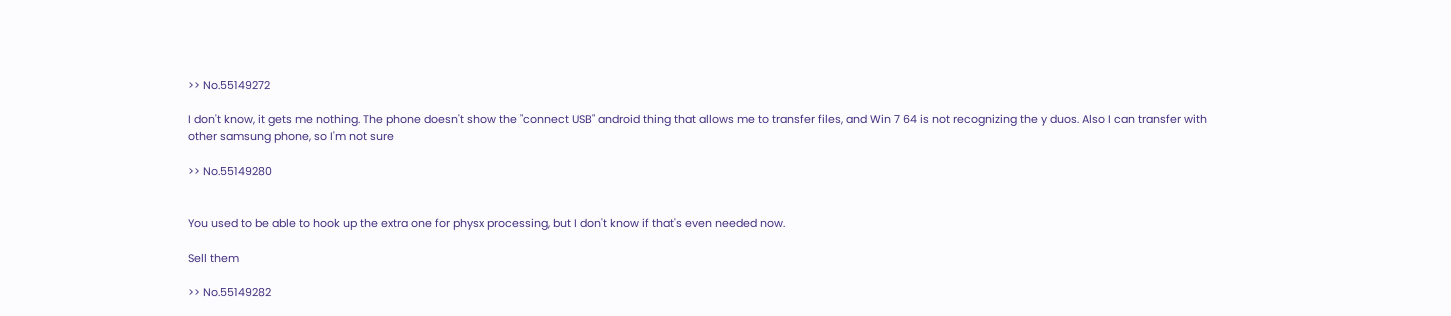>> No.55149272

I don't know, it gets me nothing. The phone doesn't show the "connect USB" android thing that allows me to transfer files, and Win 7 64 is not recognizing the y duos. Also I can transfer with other samsung phone, so I'm not sure

>> No.55149280


You used to be able to hook up the extra one for physx processing, but I don't know if that's even needed now.

Sell them

>> No.55149282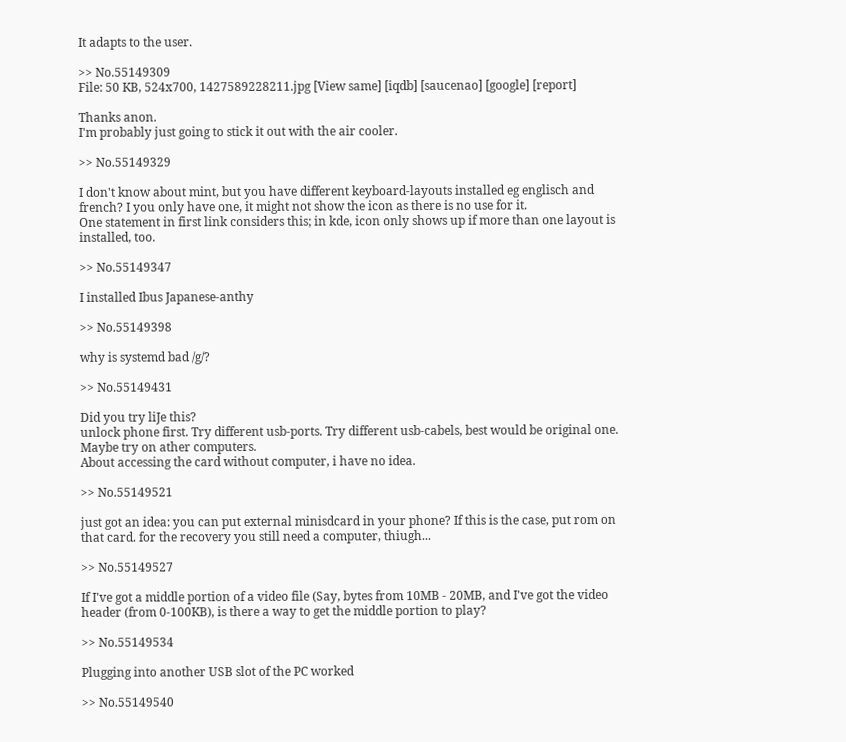It adapts to the user.

>> No.55149309
File: 50 KB, 524x700, 1427589228211.jpg [View same] [iqdb] [saucenao] [google] [report]

Thanks anon.
I'm probably just going to stick it out with the air cooler.

>> No.55149329

I don't know about mint, but you have different keyboard-layouts installed eg englisch and french? I you only have one, it might not show the icon as there is no use for it.
One statement in first link considers this; in kde, icon only shows up if more than one layout is installed, too.

>> No.55149347

I installed Ibus Japanese-anthy

>> No.55149398

why is systemd bad /g/?

>> No.55149431

Did you try liJe this?
unlock phone first. Try different usb-ports. Try different usb-cabels, best would be original one. Maybe try on ather computers.
About accessing the card without computer, i have no idea.

>> No.55149521

just got an idea: you can put external minisdcard in your phone? If this is the case, put rom on that card. for the recovery you still need a computer, thiugh...

>> No.55149527

If I've got a middle portion of a video file (Say, bytes from 10MB - 20MB, and I've got the video header (from 0-100KB), is there a way to get the middle portion to play?

>> No.55149534

Plugging into another USB slot of the PC worked

>> No.55149540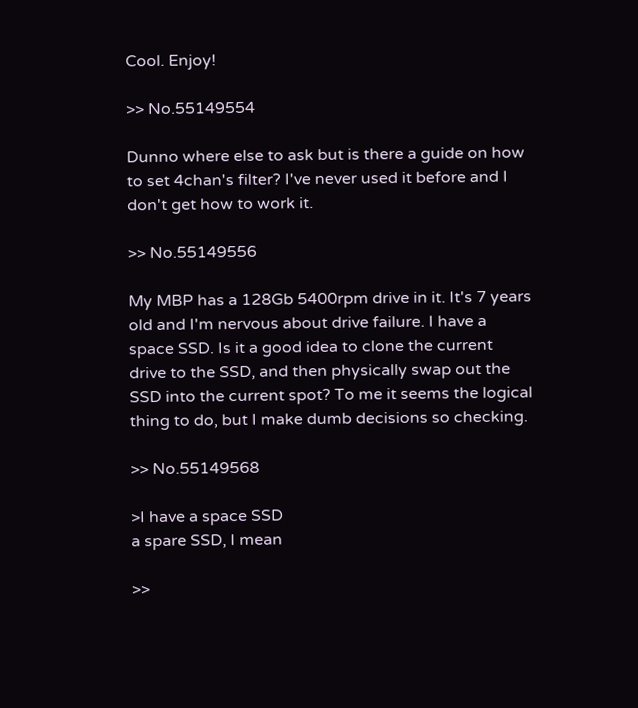Cool. Enjoy!

>> No.55149554

Dunno where else to ask but is there a guide on how to set 4chan's filter? I've never used it before and I don't get how to work it.

>> No.55149556

My MBP has a 128Gb 5400rpm drive in it. It's 7 years old and I'm nervous about drive failure. I have a space SSD. Is it a good idea to clone the current drive to the SSD, and then physically swap out the SSD into the current spot? To me it seems the logical thing to do, but I make dumb decisions so checking.

>> No.55149568

>I have a space SSD
a spare SSD, I mean

>>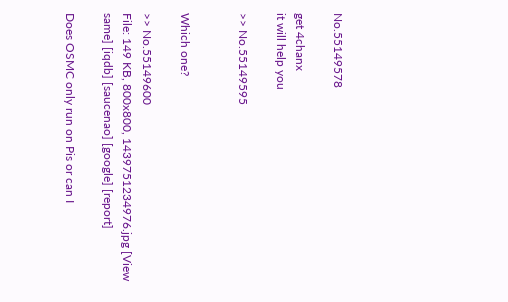No.55149578

get 4chanx
it will help you

>> No.55149595


Which one?

>> No.55149600
File: 149 KB, 800x800, 1439751234976.jpg [View same] [iqdb] [saucenao] [google] [report]

Does OSMC only run on Pis or can I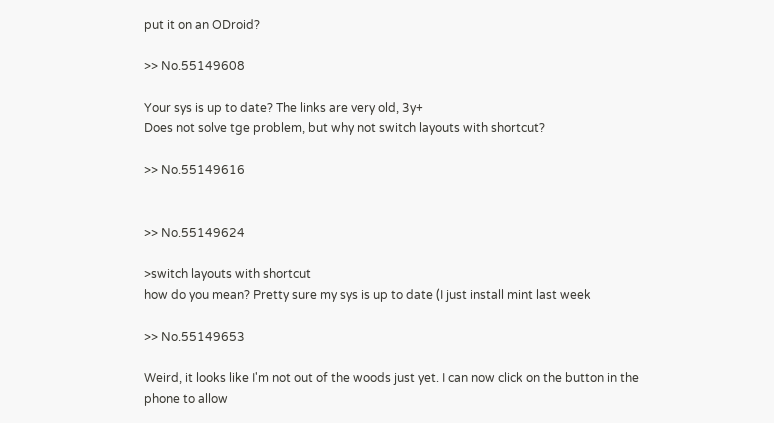put it on an ODroid?

>> No.55149608

Your sys is up to date? The links are very old, 3y+
Does not solve tge problem, but why not switch layouts with shortcut?

>> No.55149616


>> No.55149624

>switch layouts with shortcut
how do you mean? Pretty sure my sys is up to date (I just install mint last week

>> No.55149653

Weird, it looks like I'm not out of the woods just yet. I can now click on the button in the phone to allow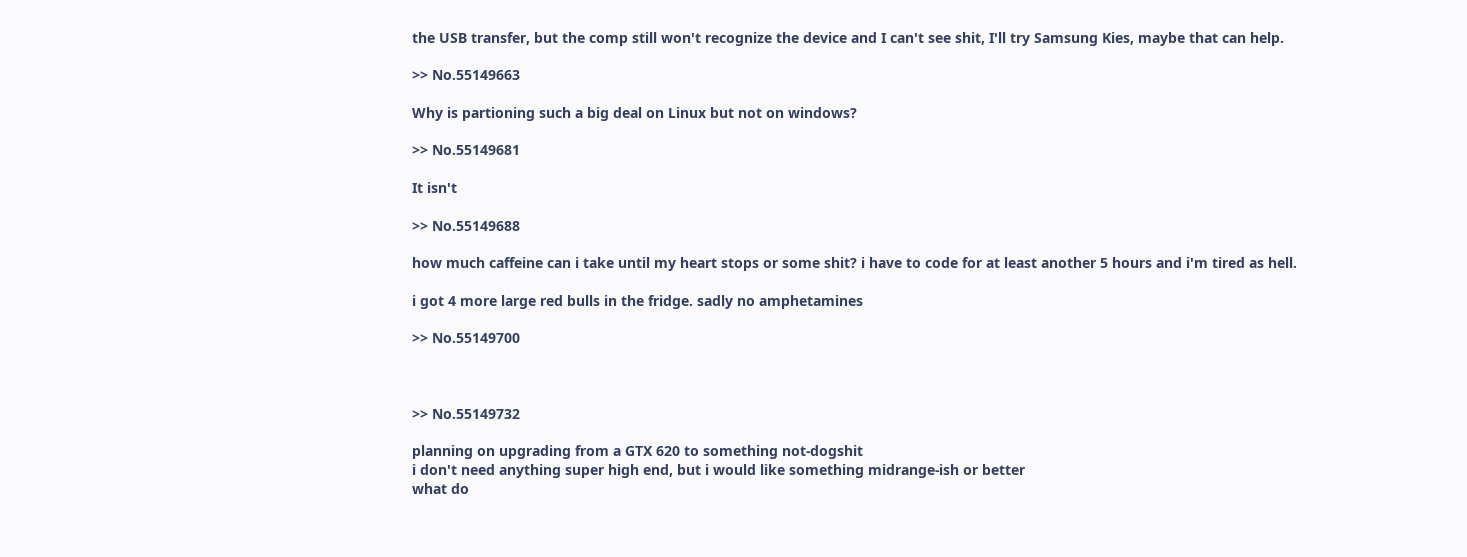the USB transfer, but the comp still won't recognize the device and I can't see shit, I'll try Samsung Kies, maybe that can help.

>> No.55149663

Why is partioning such a big deal on Linux but not on windows?

>> No.55149681

It isn't

>> No.55149688

how much caffeine can i take until my heart stops or some shit? i have to code for at least another 5 hours and i'm tired as hell.

i got 4 more large red bulls in the fridge. sadly no amphetamines

>> No.55149700



>> No.55149732

planning on upgrading from a GTX 620 to something not-dogshit
i don't need anything super high end, but i would like something midrange-ish or better
what do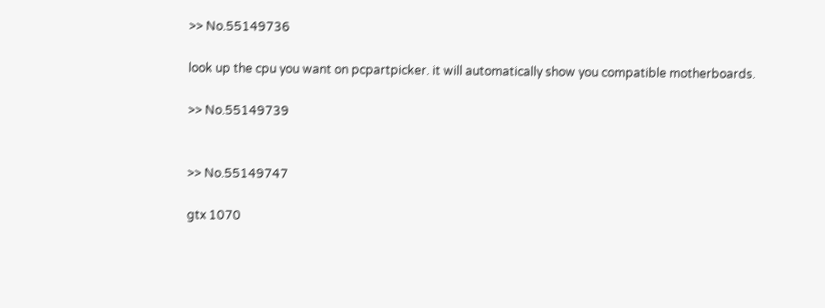>> No.55149736

look up the cpu you want on pcpartpicker. it will automatically show you compatible motherboards.

>> No.55149739


>> No.55149747

gtx 1070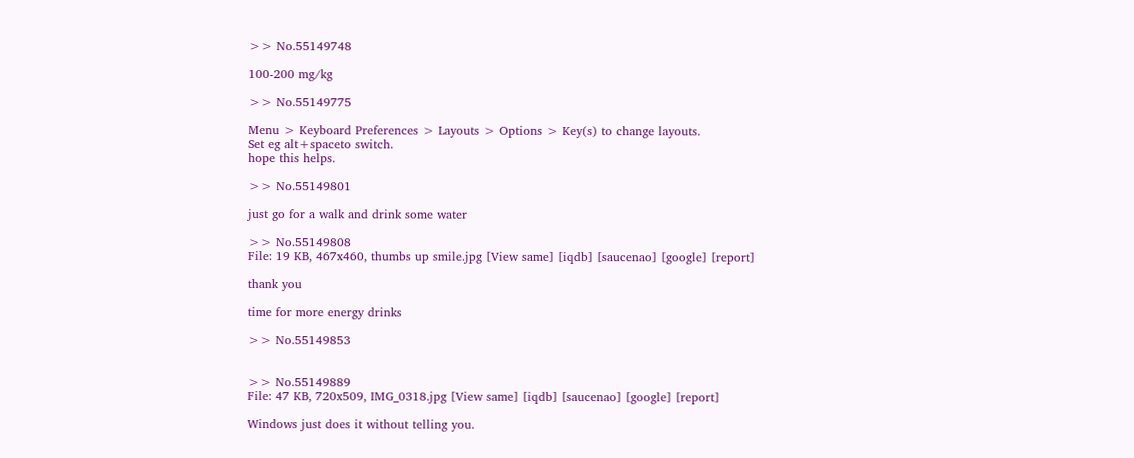>> No.55149748

100-200 mg/kg

>> No.55149775

Menu > Keyboard Preferences > Layouts > Options > Key(s) to change layouts.
Set eg alt+spaceto switch.
hope this helps.

>> No.55149801

just go for a walk and drink some water

>> No.55149808
File: 19 KB, 467x460, thumbs up smile.jpg [View same] [iqdb] [saucenao] [google] [report]

thank you

time for more energy drinks

>> No.55149853


>> No.55149889
File: 47 KB, 720x509, IMG_0318.jpg [View same] [iqdb] [saucenao] [google] [report]

Windows just does it without telling you.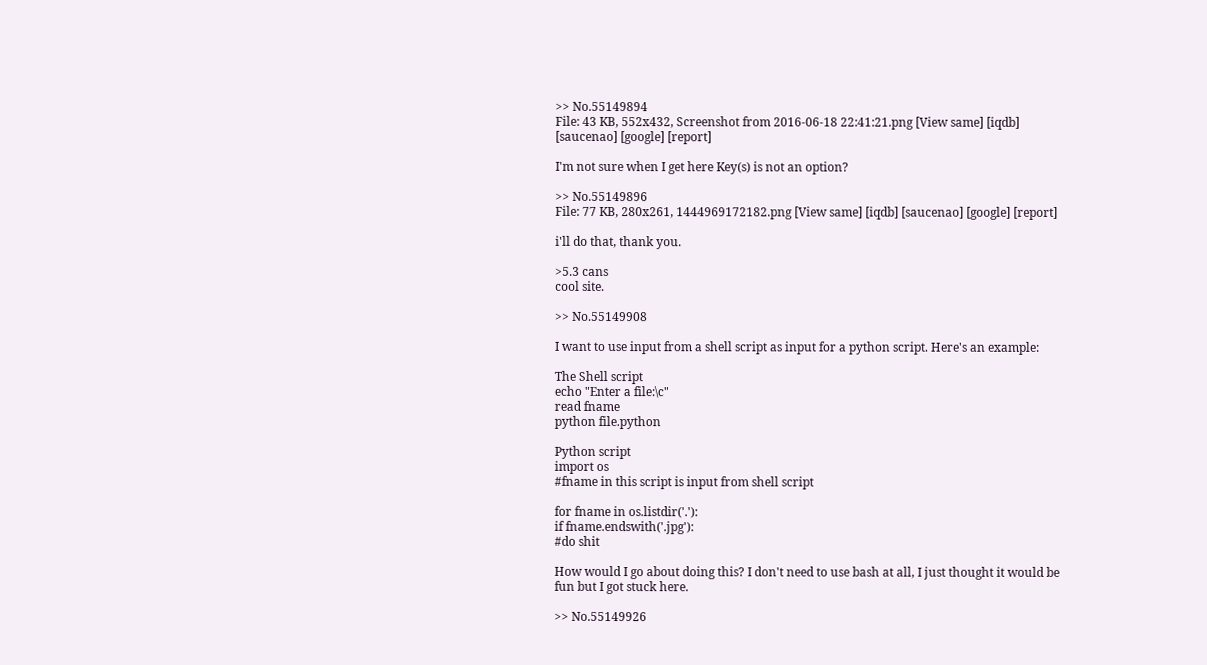>> No.55149894
File: 43 KB, 552x432, Screenshot from 2016-06-18 22:41:21.png [View same] [iqdb] [saucenao] [google] [report]

I'm not sure when I get here Key(s) is not an option?

>> No.55149896
File: 77 KB, 280x261, 1444969172182.png [View same] [iqdb] [saucenao] [google] [report]

i'll do that, thank you.

>5.3 cans
cool site.

>> No.55149908

I want to use input from a shell script as input for a python script. Here's an example:

The Shell script
echo "Enter a file:\c"
read fname
python file.python

Python script
import os
#fname in this script is input from shell script

for fname in os.listdir('.'):
if fname.endswith('.jpg'):
#do shit

How would I go about doing this? I don't need to use bash at all, I just thought it would be fun but I got stuck here.

>> No.55149926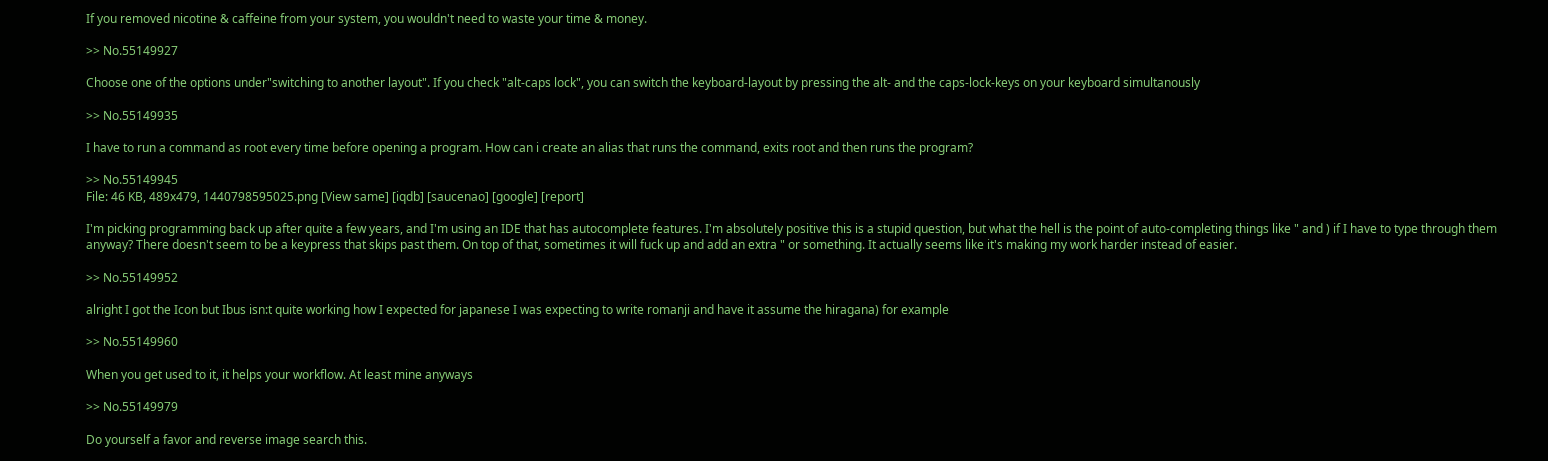If you removed nicotine & caffeine from your system, you wouldn't need to waste your time & money.

>> No.55149927

Choose one of the options under"switching to another layout". If you check "alt-caps lock", you can switch the keyboard-layout by pressing the alt- and the caps-lock-keys on your keyboard simultanously

>> No.55149935

I have to run a command as root every time before opening a program. How can i create an alias that runs the command, exits root and then runs the program?

>> No.55149945
File: 46 KB, 489x479, 1440798595025.png [View same] [iqdb] [saucenao] [google] [report]

I'm picking programming back up after quite a few years, and I'm using an IDE that has autocomplete features. I'm absolutely positive this is a stupid question, but what the hell is the point of auto-completing things like " and ) if I have to type through them anyway? There doesn't seem to be a keypress that skips past them. On top of that, sometimes it will fuck up and add an extra " or something. It actually seems like it's making my work harder instead of easier.

>> No.55149952

alright I got the Icon but Ibus isn:t quite working how I expected for japanese I was expecting to write romanji and have it assume the hiragana) for example

>> No.55149960

When you get used to it, it helps your workflow. At least mine anyways

>> No.55149979

Do yourself a favor and reverse image search this.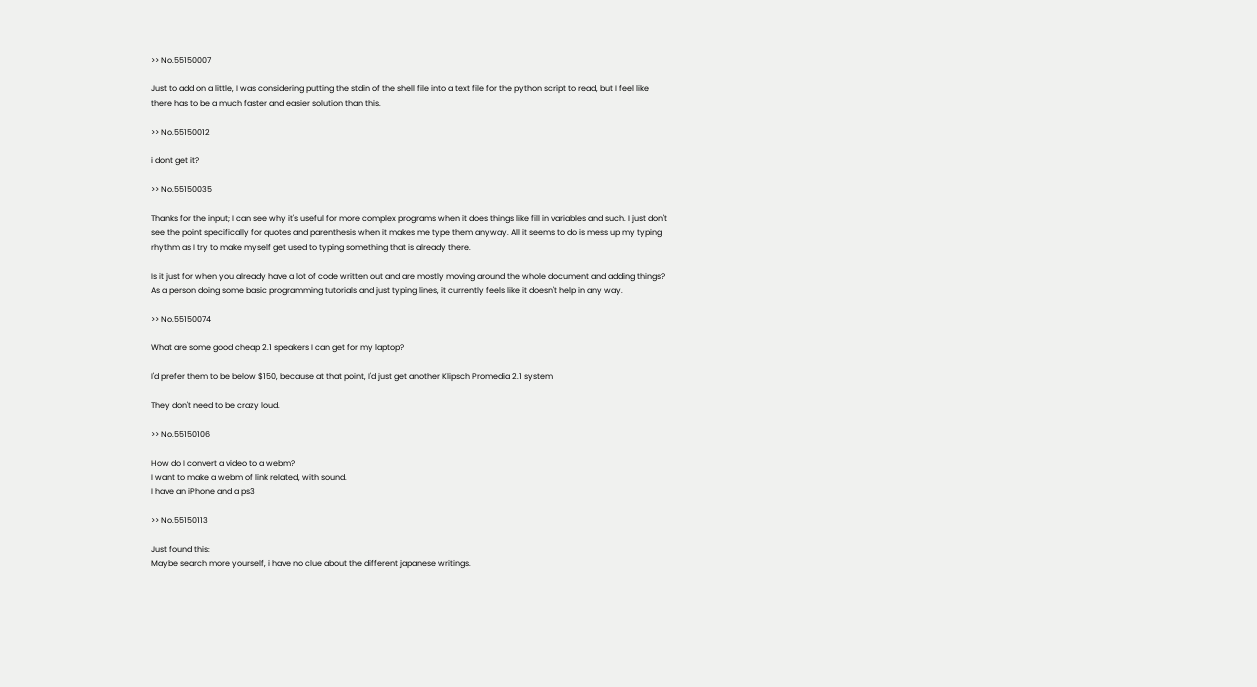>> No.55150007

Just to add on a little, I was considering putting the stdin of the shell file into a text file for the python script to read, but I feel like there has to be a much faster and easier solution than this.

>> No.55150012

i dont get it?

>> No.55150035

Thanks for the input; I can see why it's useful for more complex programs when it does things like fill in variables and such. I just don't see the point specifically for quotes and parenthesis when it makes me type them anyway. All it seems to do is mess up my typing rhythm as I try to make myself get used to typing something that is already there.

Is it just for when you already have a lot of code written out and are mostly moving around the whole document and adding things? As a person doing some basic programming tutorials and just typing lines, it currently feels like it doesn't help in any way.

>> No.55150074

What are some good cheap 2.1 speakers I can get for my laptop?

I'd prefer them to be below $150, because at that point, I'd just get another Klipsch Promedia 2.1 system

They don't need to be crazy loud.

>> No.55150106

How do I convert a video to a webm?
I want to make a webm of link related, with sound.
I have an iPhone and a ps3

>> No.55150113

Just found this:
Maybe search more yourself, i have no clue about the different japanese writings.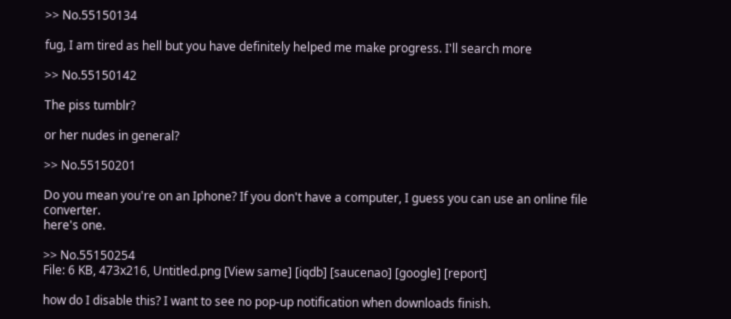>> No.55150134

fug, I am tired as hell but you have definitely helped me make progress. I'll search more

>> No.55150142

The piss tumblr?

or her nudes in general?

>> No.55150201

Do you mean you're on an Iphone? If you don't have a computer, I guess you can use an online file converter.
here's one.

>> No.55150254
File: 6 KB, 473x216, Untitled.png [View same] [iqdb] [saucenao] [google] [report]

how do I disable this? I want to see no pop-up notification when downloads finish.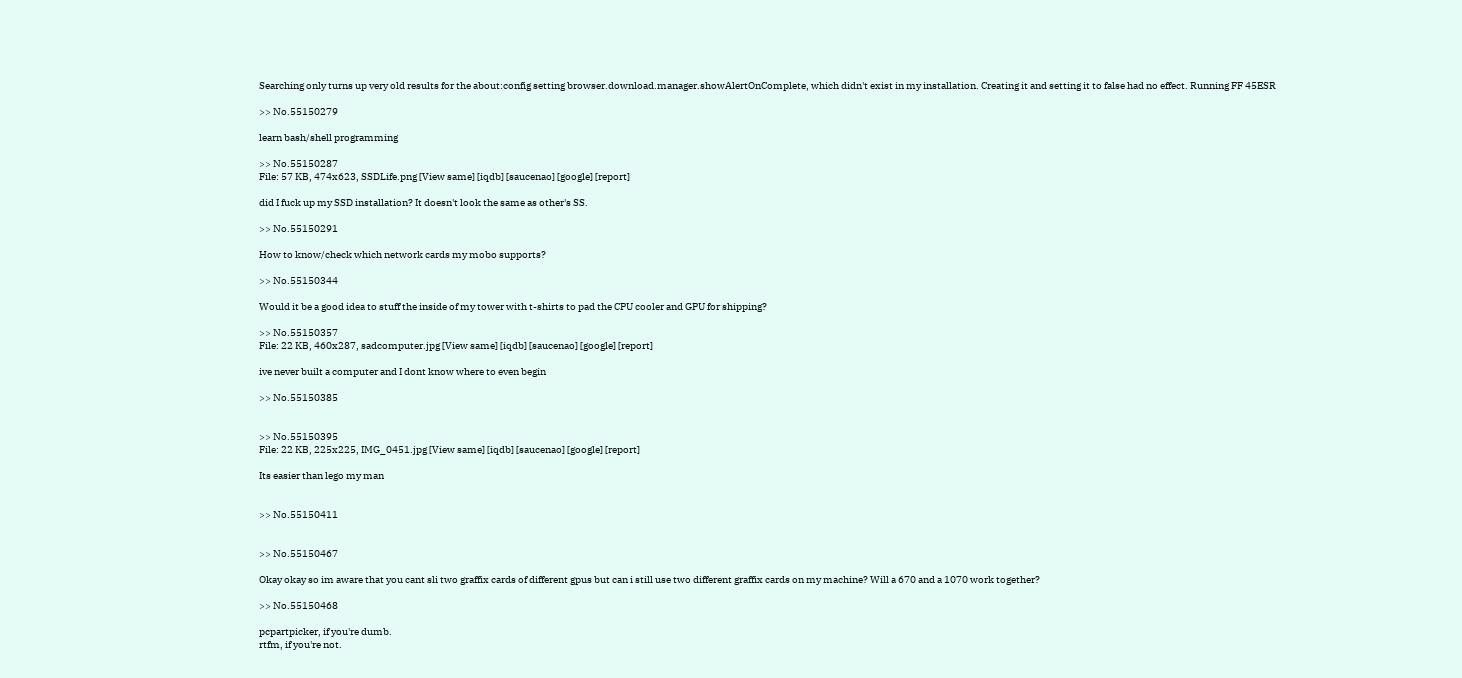Searching only turns up very old results for the about:config setting browser.download.manager.showAlertOnComplete, which didn't exist in my installation. Creating it and setting it to false had no effect. Running FF 45ESR

>> No.55150279

learn bash/shell programming

>> No.55150287
File: 57 KB, 474x623, SSDLife.png [View same] [iqdb] [saucenao] [google] [report]

did I fuck up my SSD installation? It doesn't look the same as other's SS.

>> No.55150291

How to know/check which network cards my mobo supports?

>> No.55150344

Would it be a good idea to stuff the inside of my tower with t-shirts to pad the CPU cooler and GPU for shipping?

>> No.55150357
File: 22 KB, 460x287, sadcomputer.jpg [View same] [iqdb] [saucenao] [google] [report]

ive never built a computer and I dont know where to even begin

>> No.55150385


>> No.55150395
File: 22 KB, 225x225, IMG_0451.jpg [View same] [iqdb] [saucenao] [google] [report]

Its easier than lego my man


>> No.55150411


>> No.55150467

Okay okay so im aware that you cant sli two graffix cards of different gpus but can i still use two different graffix cards on my machine? Will a 670 and a 1070 work together?

>> No.55150468

pcpartpicker, if you're dumb.
rtfm, if you're not.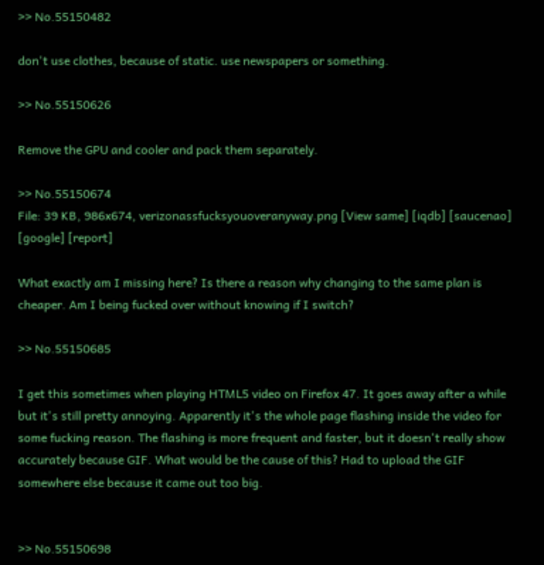>> No.55150482

don't use clothes, because of static. use newspapers or something.

>> No.55150626

Remove the GPU and cooler and pack them separately.

>> No.55150674
File: 39 KB, 986x674, verizonassfucksyouoveranyway.png [View same] [iqdb] [saucenao] [google] [report]

What exactly am I missing here? Is there a reason why changing to the same plan is cheaper. Am I being fucked over without knowing if I switch?

>> No.55150685

I get this sometimes when playing HTML5 video on Firefox 47. It goes away after a while but it's still pretty annoying. Apparently it's the whole page flashing inside the video for some fucking reason. The flashing is more frequent and faster, but it doesn't really show accurately because GIF. What would be the cause of this? Had to upload the GIF somewhere else because it came out too big.


>> No.55150698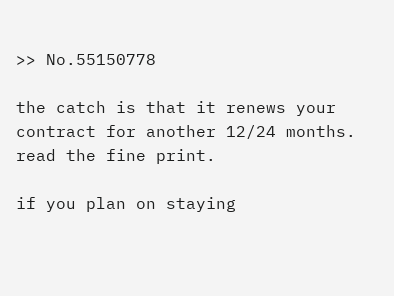>> No.55150778

the catch is that it renews your contract for another 12/24 months. read the fine print.

if you plan on staying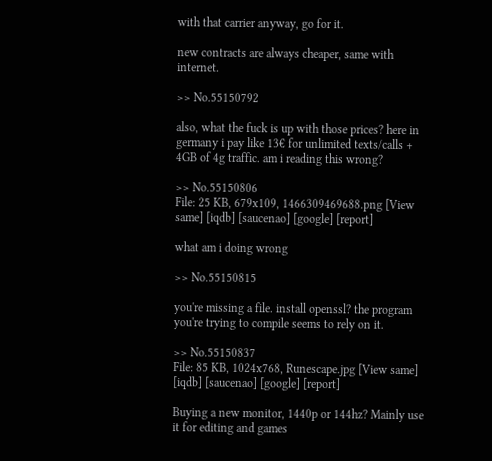with that carrier anyway, go for it.

new contracts are always cheaper, same with internet.

>> No.55150792

also, what the fuck is up with those prices? here in germany i pay like 13€ for unlimited texts/calls + 4GB of 4g traffic. am i reading this wrong?

>> No.55150806
File: 25 KB, 679x109, 1466309469688.png [View same] [iqdb] [saucenao] [google] [report]

what am i doing wrong

>> No.55150815

you're missing a file. install openssl? the program you're trying to compile seems to rely on it.

>> No.55150837
File: 85 KB, 1024x768, Runescape.jpg [View same] [iqdb] [saucenao] [google] [report]

Buying a new monitor, 1440p or 144hz? Mainly use it for editing and games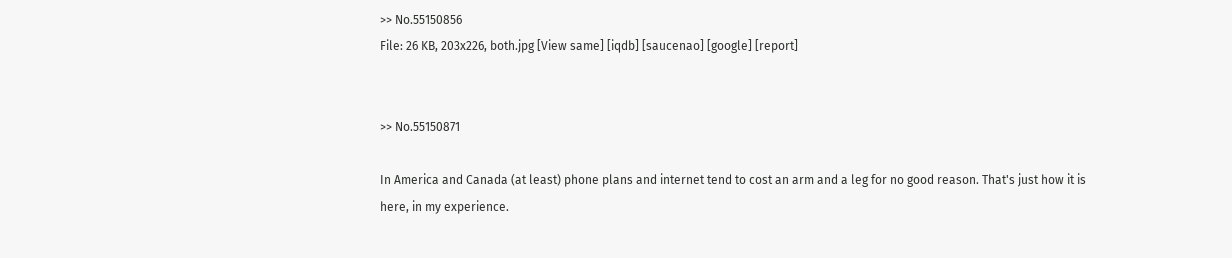>> No.55150856
File: 26 KB, 203x226, both.jpg [View same] [iqdb] [saucenao] [google] [report]


>> No.55150871

In America and Canada (at least) phone plans and internet tend to cost an arm and a leg for no good reason. That's just how it is here, in my experience.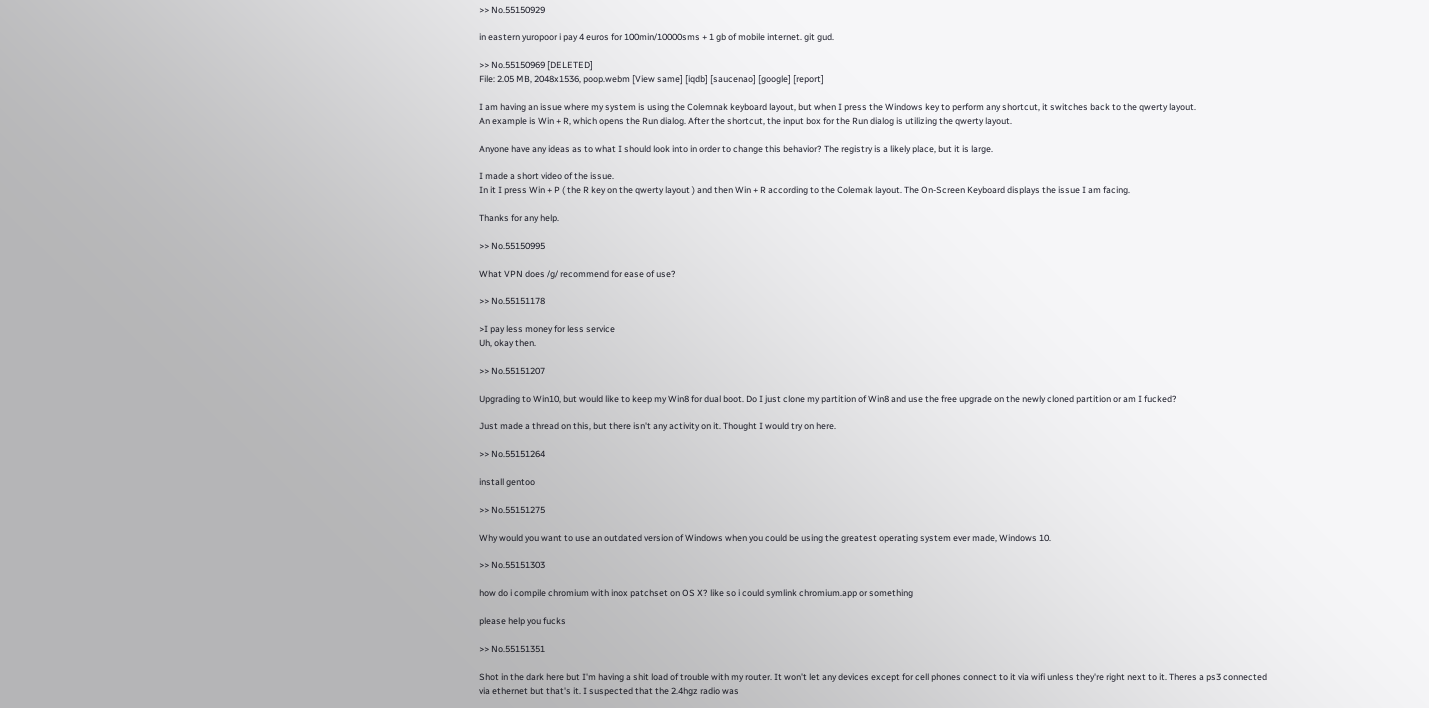>> No.55150929

in eastern yuropoor i pay 4 euros for 100min/10000sms + 1 gb of mobile internet. git gud.

>> No.55150969 [DELETED]
File: 2.05 MB, 2048x1536, poop.webm [View same] [iqdb] [saucenao] [google] [report]

I am having an issue where my system is using the Colemnak keyboard layout, but when I press the Windows key to perform any shortcut, it switches back to the qwerty layout.
An example is Win + R, which opens the Run dialog. After the shortcut, the input box for the Run dialog is utilizing the qwerty layout.

Anyone have any ideas as to what I should look into in order to change this behavior? The registry is a likely place, but it is large.

I made a short video of the issue.
In it I press Win + P ( the R key on the qwerty layout ) and then Win + R according to the Colemak layout. The On-Screen Keyboard displays the issue I am facing.

Thanks for any help.

>> No.55150995

What VPN does /g/ recommend for ease of use?

>> No.55151178

>I pay less money for less service
Uh, okay then.

>> No.55151207

Upgrading to Win10, but would like to keep my Win8 for dual boot. Do I just clone my partition of Win8 and use the free upgrade on the newly cloned partition or am I fucked?

Just made a thread on this, but there isn't any activity on it. Thought I would try on here.

>> No.55151264

install gentoo

>> No.55151275

Why would you want to use an outdated version of Windows when you could be using the greatest operating system ever made, Windows 10.

>> No.55151303

how do i compile chromium with inox patchset on OS X? like so i could symlink chromium.app or something

please help you fucks

>> No.55151351

Shot in the dark here but I'm having a shit load of trouble with my router. It won't let any devices except for cell phones connect to it via wifi unless they're right next to it. Theres a ps3 connected via ethernet but that's it. I suspected that the 2.4hgz radio was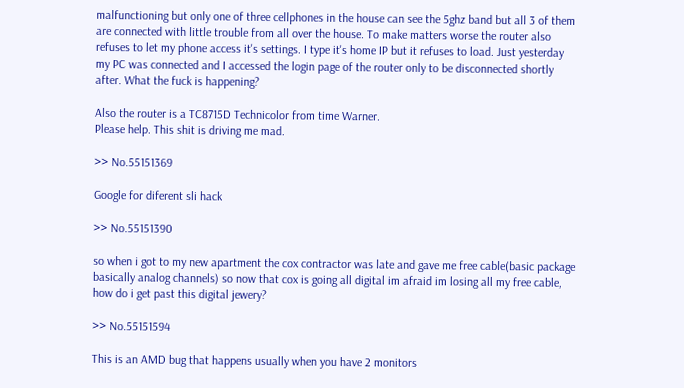malfunctioning but only one of three cellphones in the house can see the 5ghz band but all 3 of them are connected with little trouble from all over the house. To make matters worse the router also refuses to let my phone access it's settings. I type it's home IP but it refuses to load. Just yesterday my PC was connected and I accessed the login page of the router only to be disconnected shortly after. What the fuck is happening?

Also the router is a TC8715D Technicolor from time Warner.
Please help. This shit is driving me mad.

>> No.55151369

Google for diferent sli hack

>> No.55151390

so when i got to my new apartment the cox contractor was late and gave me free cable(basic package basically analog channels) so now that cox is going all digital im afraid im losing all my free cable, how do i get past this digital jewery?

>> No.55151594

This is an AMD bug that happens usually when you have 2 monitors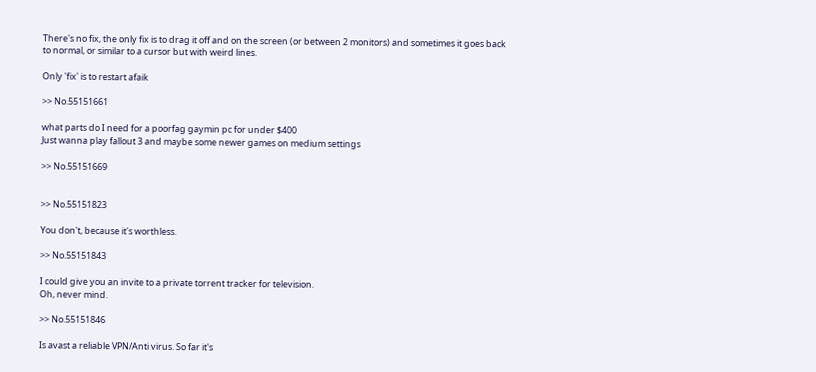There's no fix, the only fix is to drag it off and on the screen (or between 2 monitors) and sometimes it goes back to normal, or similar to a cursor but with weird lines.

Only 'fix' is to restart afaik

>> No.55151661

what parts do I need for a poorfag gaymin pc for under $400
Just wanna play fallout 3 and maybe some newer games on medium settings

>> No.55151669


>> No.55151823

You don't, because it's worthless.

>> No.55151843

I could give you an invite to a private torrent tracker for television.
Oh, never mind.

>> No.55151846

Is avast a reliable VPN/Anti virus. So far it's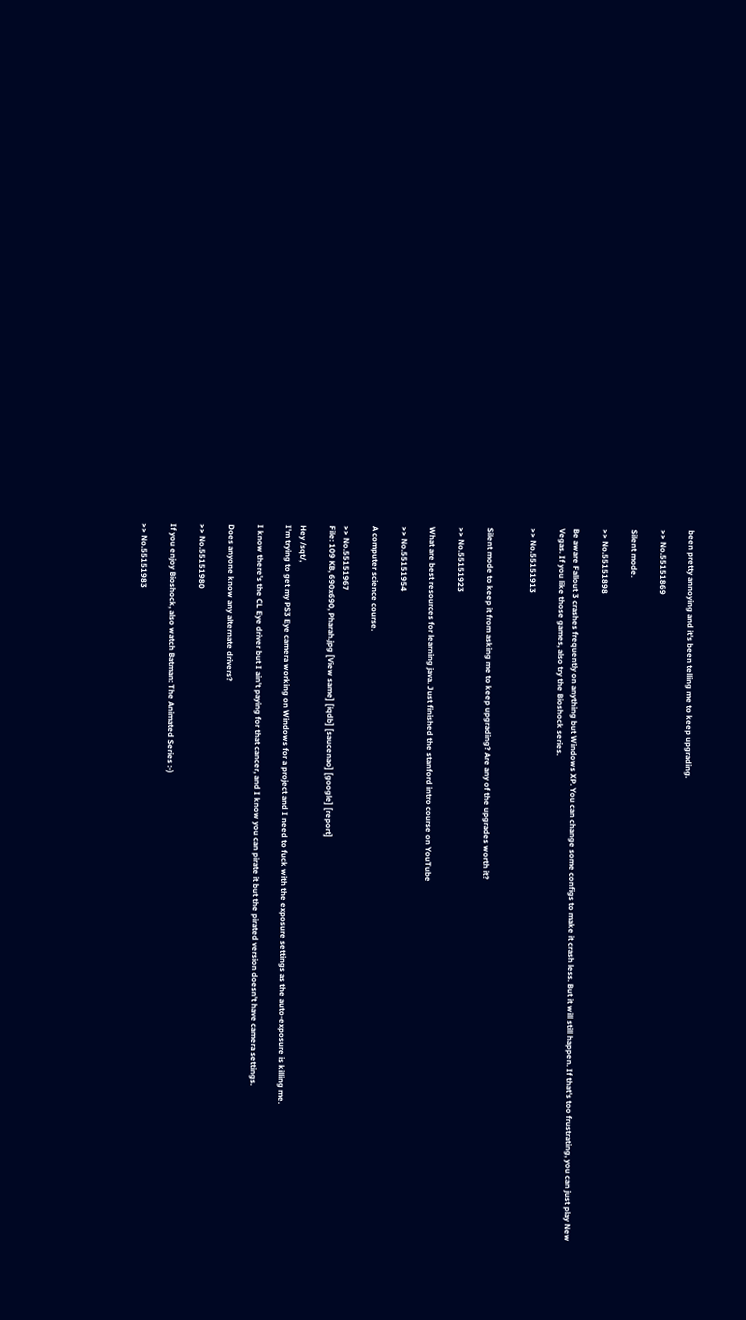been pretty annoying and it's been telling me to keep upgrading.

>> No.55151869

Silent mode.

>> No.55151898

Be aware Fallout 3 crashes frequently on anything but Windows XP. You can change some configs to make it crash less. But it will still happen. If that's too frustrating, you can just play New Vegas. If you like those games, also try the Bioshock series.

>> No.55151913


Silent mode to keep it from asking me to keep upgrading? Are any of the upgrades worth it?

>> No.55151923

What are best resources for learning java. Just finished the stanford intro course on YouTube

>> No.55151954

A computer science course.

>> No.55151967
File: 109 KB, 690x690, Pharah.jpg [View same] [iqdb] [saucenao] [google] [report]

Hey /sqt/,
I'm trying to get my PS3 Eye camera working on Windows for a project and I need to fuck with the exposure settings as the auto-exposure is killing me.

I know there's the CL Eye driver but I ain't paying for that cancer, and I know you can pirate it but the pirated version doesn't have camera settings.

Does anyone know any alternate drivers?

>> No.55151980

If you enjoy Bioshock, also watch Batman: The Animated Series :-)

>> No.55151983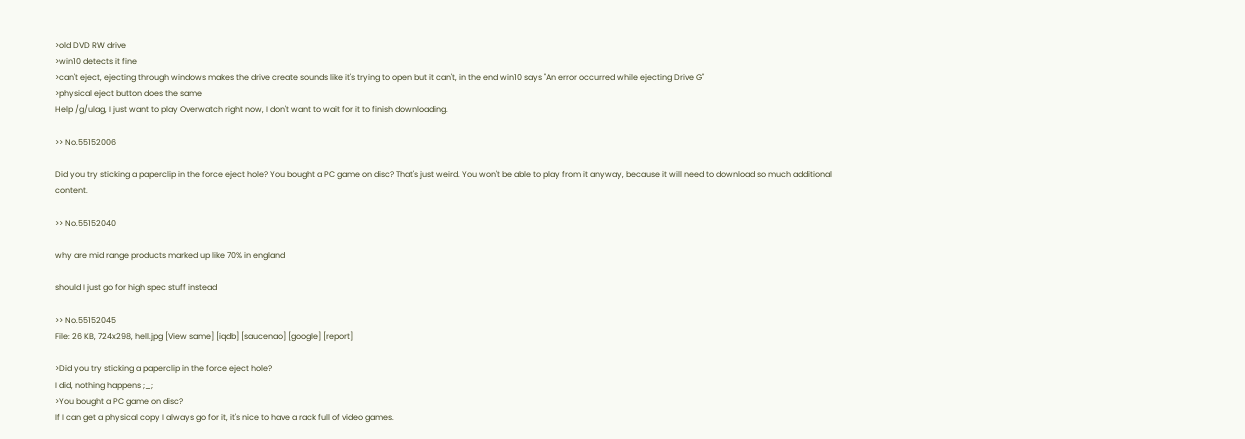>old DVD RW drive
>win10 detects it fine
>can't eject, ejecting through windows makes the drive create sounds like it's trying to open but it can't, in the end win10 says "An error occurred while ejecting Drive G"
>physical eject button does the same
Help /g/ulag, I just want to play Overwatch right now, I don't want to wait for it to finish downloading.

>> No.55152006

Did you try sticking a paperclip in the force eject hole? You bought a PC game on disc? That's just weird. You won't be able to play from it anyway, because it will need to download so much additional content.

>> No.55152040

why are mid range products marked up like 70% in england

should I just go for high spec stuff instead

>> No.55152045
File: 26 KB, 724x298, hell.jpg [View same] [iqdb] [saucenao] [google] [report]

>Did you try sticking a paperclip in the force eject hole?
I did, nothing happens ;_;
>You bought a PC game on disc?
If I can get a physical copy I always go for it, it's nice to have a rack full of video games.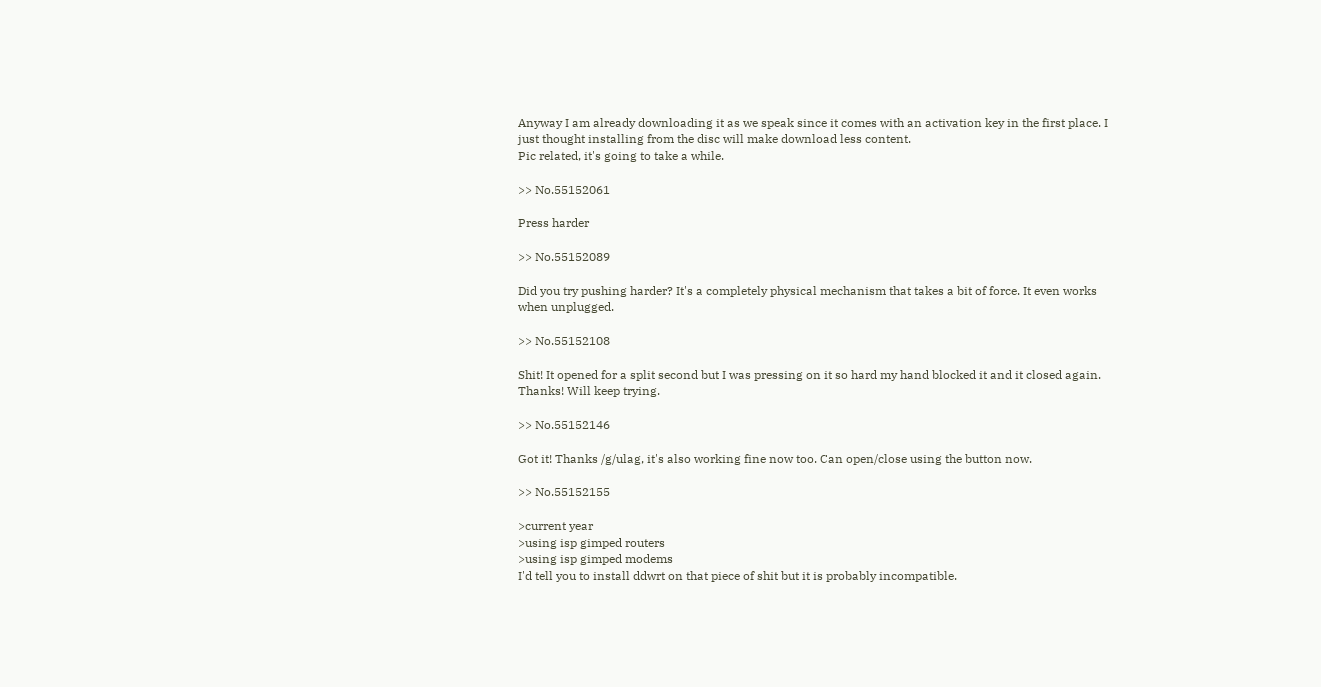Anyway I am already downloading it as we speak since it comes with an activation key in the first place. I just thought installing from the disc will make download less content.
Pic related, it's going to take a while.

>> No.55152061

Press harder

>> No.55152089

Did you try pushing harder? It's a completely physical mechanism that takes a bit of force. It even works when unplugged.

>> No.55152108

Shit! It opened for a split second but I was pressing on it so hard my hand blocked it and it closed again.
Thanks! Will keep trying.

>> No.55152146

Got it! Thanks /g/ulag, it's also working fine now too. Can open/close using the button now.

>> No.55152155

>current year
>using isp gimped routers
>using isp gimped modems
I'd tell you to install ddwrt on that piece of shit but it is probably incompatible.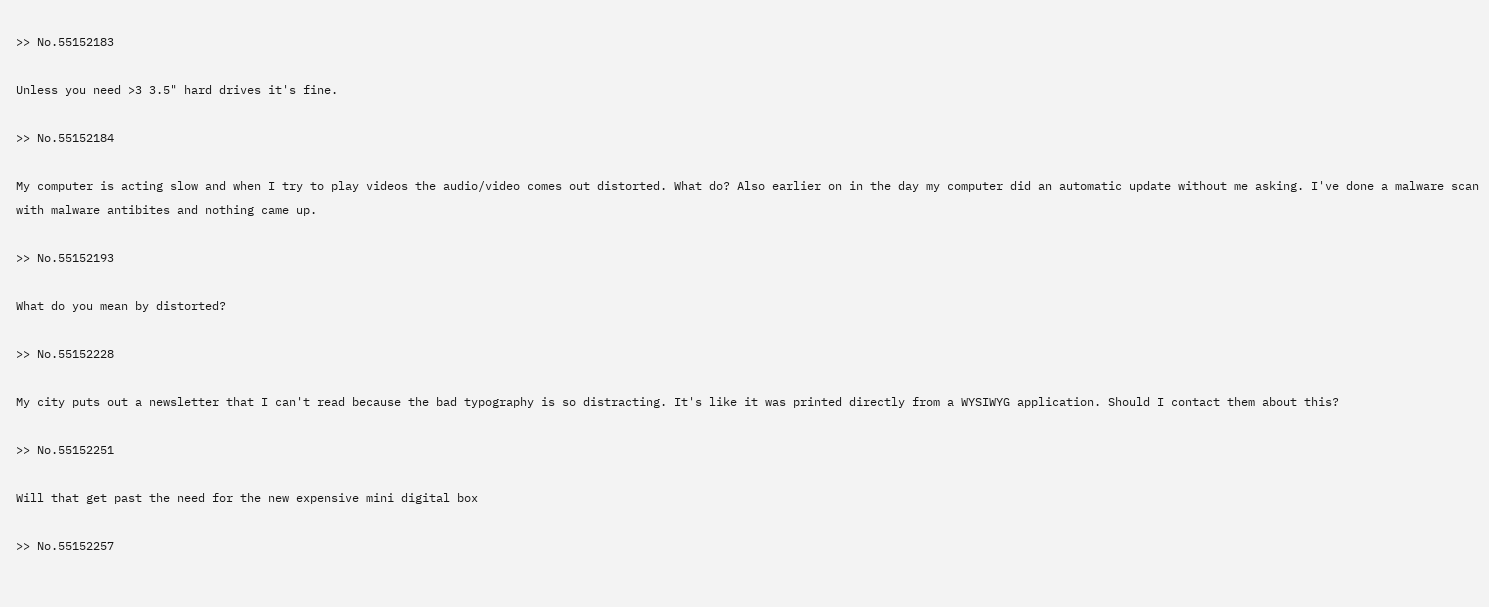>> No.55152183

Unless you need >3 3.5" hard drives it's fine.

>> No.55152184

My computer is acting slow and when I try to play videos the audio/video comes out distorted. What do? Also earlier on in the day my computer did an automatic update without me asking. I've done a malware scan with malware antibites and nothing came up.

>> No.55152193

What do you mean by distorted?

>> No.55152228

My city puts out a newsletter that I can't read because the bad typography is so distracting. It's like it was printed directly from a WYSIWYG application. Should I contact them about this?

>> No.55152251

Will that get past the need for the new expensive mini digital box

>> No.55152257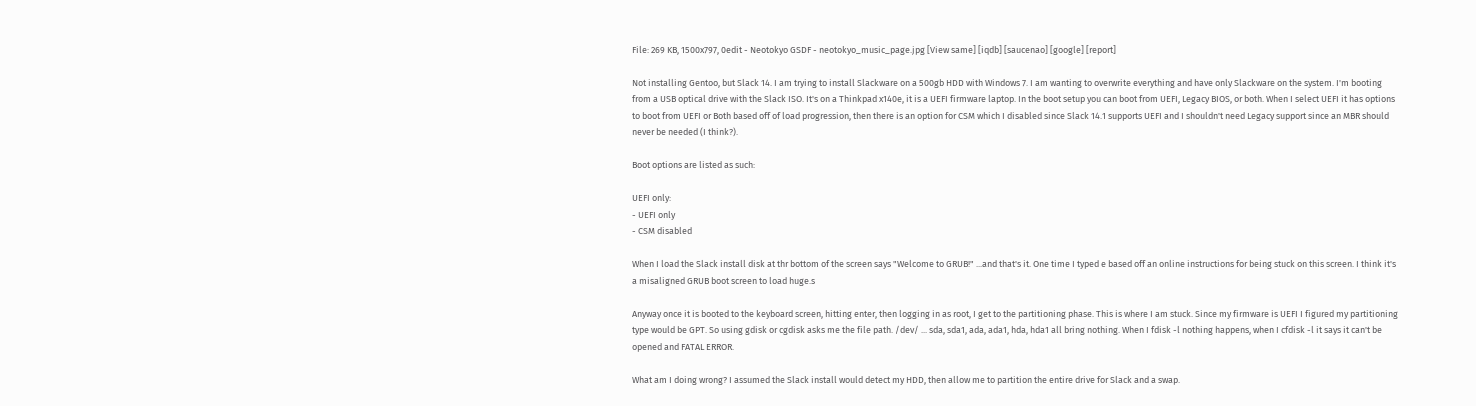File: 269 KB, 1500x797, 0edit - Neotokyo GSDF - neotokyo_music_page.jpg [View same] [iqdb] [saucenao] [google] [report]

Not installing Gentoo, but Slack 14. I am trying to install Slackware on a 500gb HDD with Windows 7. I am wanting to overwrite everything and have only Slackware on the system. I'm booting from a USB optical drive with the Slack ISO. It's on a Thinkpad x140e, it is a UEFI firmware laptop. In the boot setup you can boot from UEFI, Legacy BIOS, or both. When I select UEFI it has options to boot from UEFI or Both based off of load progression, then there is an option for CSM which I disabled since Slack 14.1 supports UEFI and I shouldn't need Legacy support since an MBR should never be needed (I think?).

Boot options are listed as such:

UEFI only:
- UEFI only
- CSM disabled

When I load the Slack install disk at thr bottom of the screen says "Welcome to GRUB!" ...and that's it. One time I typed e based off an online instructions for being stuck on this screen. I think it's a misaligned GRUB boot screen to load huge.s

Anyway once it is booted to the keyboard screen, hitting enter, then logging in as root, I get to the partitioning phase. This is where I am stuck. Since my firmware is UEFI I figured my partitioning type would be GPT. So using gdisk or cgdisk asks me the file path. /dev/ ... sda, sda1, ada, ada1, hda, hda1 all bring nothing. When I fdisk -l nothing happens, when I cfdisk -l it says it can't be opened and FATAL ERROR.

What am I doing wrong? I assumed the Slack install would detect my HDD, then allow me to partition the entire drive for Slack and a swap.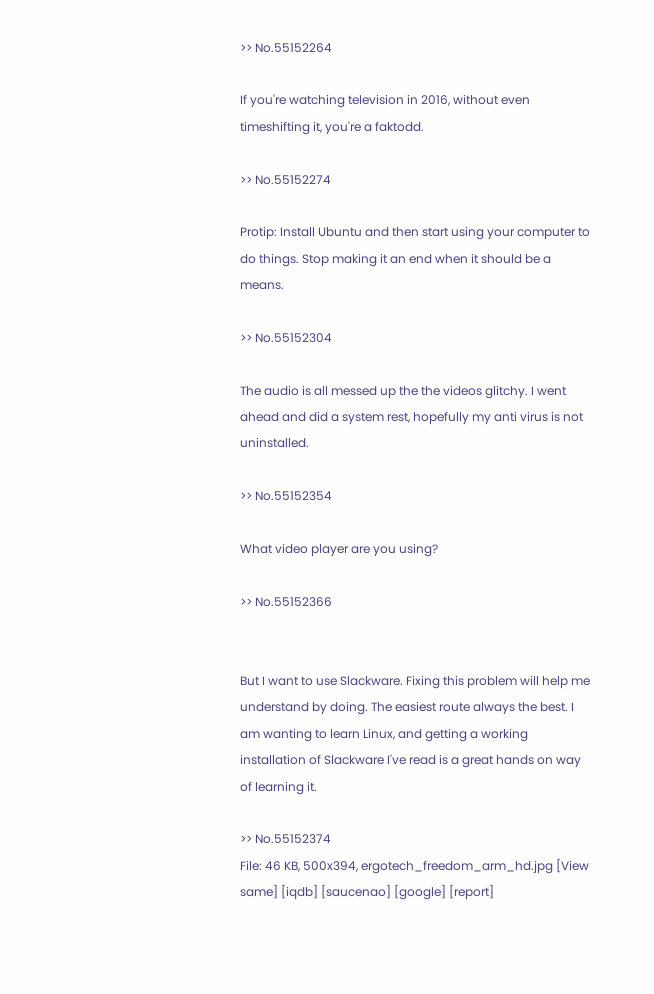>> No.55152264

If you're watching television in 2016, without even timeshifting it, you're a faktodd.

>> No.55152274

Protip: Install Ubuntu and then start using your computer to do things. Stop making it an end when it should be a means.

>> No.55152304

The audio is all messed up the the videos glitchy. I went ahead and did a system rest, hopefully my anti virus is not uninstalled.

>> No.55152354

What video player are you using?

>> No.55152366


But I want to use Slackware. Fixing this problem will help me understand by doing. The easiest route always the best. I am wanting to learn Linux, and getting a working installation of Slackware I've read is a great hands on way of learning it.

>> No.55152374
File: 46 KB, 500x394, ergotech_freedom_arm_hd.jpg [View same] [iqdb] [saucenao] [google] [report]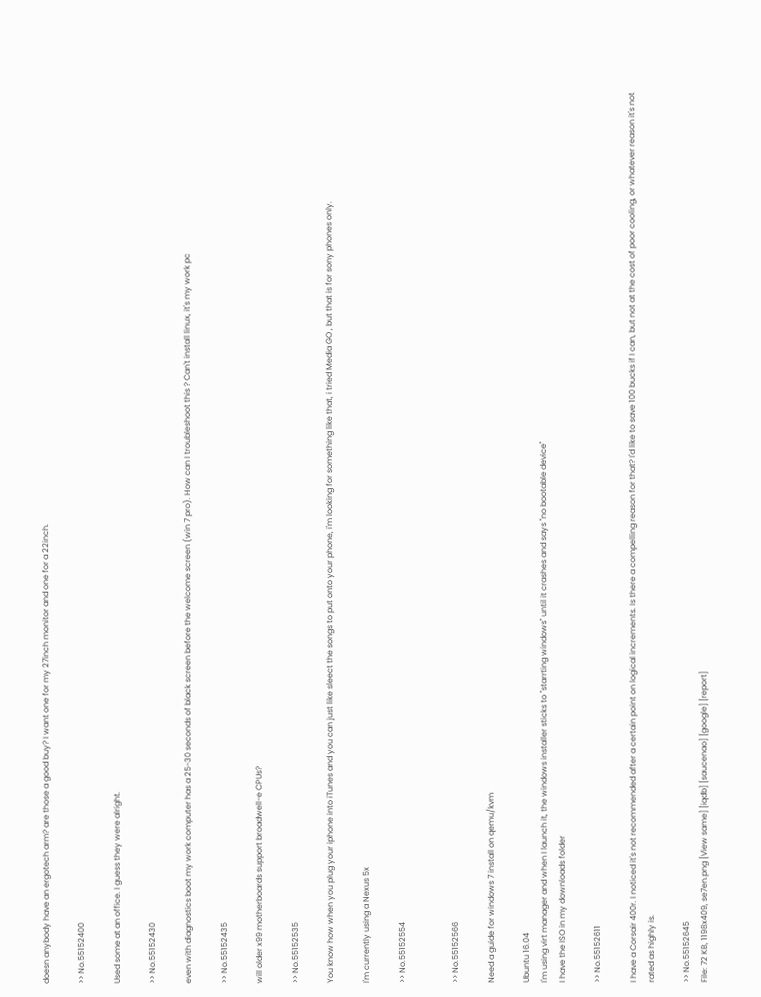doesn anybody have an ergotech arm? are those a good buy? I want one for my 27inch monitor and one for a 22inch.

>> No.55152400

Used some at an office. I guess they were alright.

>> No.55152430

even with diagnostics boot my work computer has a 25-30 seconds of black screen before the welcome screen (win 7 pro). How can I troubleshoot this ? Can't install linux, it's my work pc

>> No.55152435

will older x99 motherboards support broadwell-e CPUs?

>> No.55152535

You know how when you plug your iphone into iTunes and you can just like sleect the songs to put onto your phone, i'm looking for something like that, i tried Media GO , but that is for sony phones only.

I'm currently using a Nexus 5x

>> No.55152554


>> No.55152566

Need a guide for windows 7 install on qemu/kvm

Ubuntu 16.04
I'm using virt manager and when I launch it, the windows installer sticks to "starrting windows" until it crashes and says "no bootable device"
I have the ISO in my downloads folder

>> No.55152611

I have a Corsair 400r. I noticed it's not recommended after a certain point on logical increments. Is there a compelling reason for that? I'd like to save 100 bucks if I can, but not at the cost of poor cooling, or whatever reason it's not rated as highly is.

>> No.55152645
File: 72 KB, 1198x409, se7en.png [View same] [iqdb] [saucenao] [google] [report]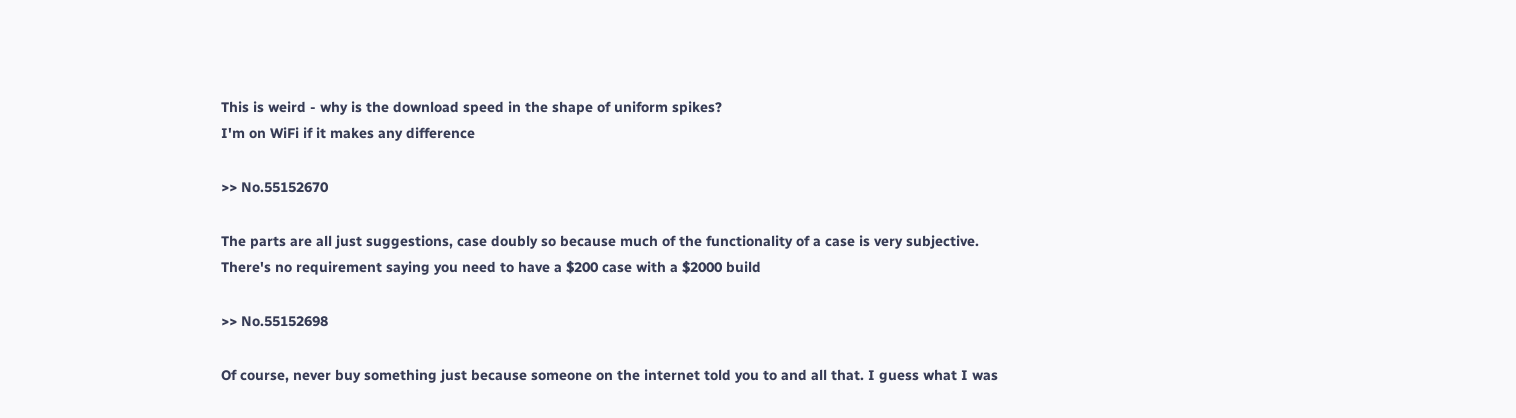This is weird - why is the download speed in the shape of uniform spikes?
I'm on WiFi if it makes any difference

>> No.55152670

The parts are all just suggestions, case doubly so because much of the functionality of a case is very subjective.
There's no requirement saying you need to have a $200 case with a $2000 build

>> No.55152698

Of course, never buy something just because someone on the internet told you to and all that. I guess what I was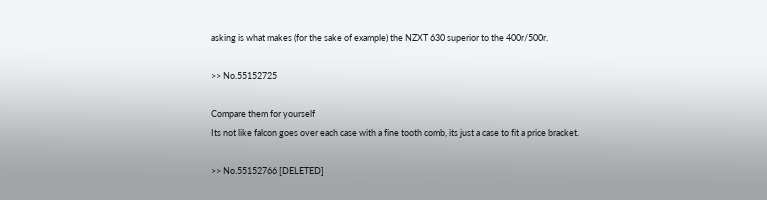asking is what makes (for the sake of example) the NZXT 630 superior to the 400r/500r.

>> No.55152725

Compare them for yourself
Its not like falcon goes over each case with a fine tooth comb, its just a case to fit a price bracket.

>> No.55152766 [DELETED]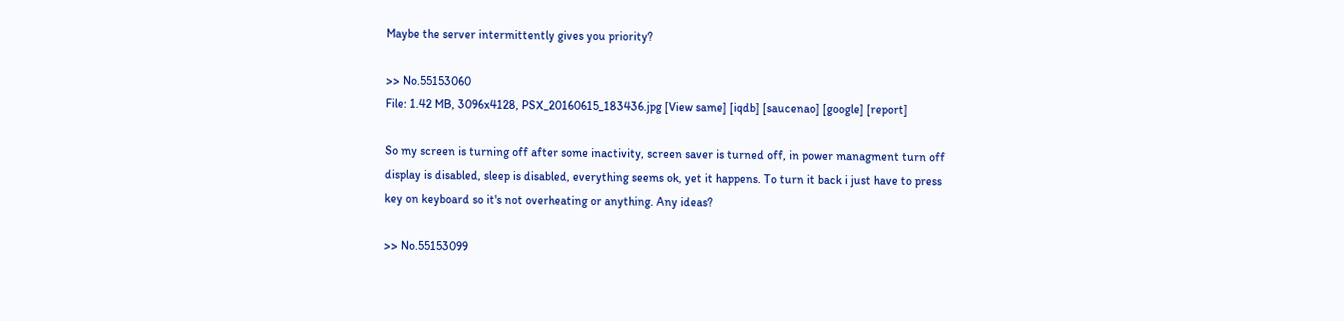Maybe the server intermittently gives you priority?

>> No.55153060
File: 1.42 MB, 3096x4128, PSX_20160615_183436.jpg [View same] [iqdb] [saucenao] [google] [report]

So my screen is turning off after some inactivity, screen saver is turned off, in power managment turn off display is disabled, sleep is disabled, everything seems ok, yet it happens. To turn it back i just have to press key on keyboard so it's not overheating or anything. Any ideas?

>> No.55153099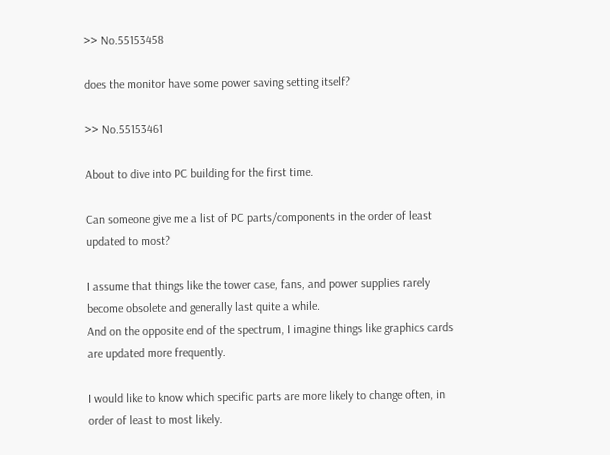>> No.55153458

does the monitor have some power saving setting itself?

>> No.55153461

About to dive into PC building for the first time.

Can someone give me a list of PC parts/components in the order of least updated to most?

I assume that things like the tower case, fans, and power supplies rarely become obsolete and generally last quite a while.
And on the opposite end of the spectrum, I imagine things like graphics cards are updated more frequently.

I would like to know which specific parts are more likely to change often, in order of least to most likely.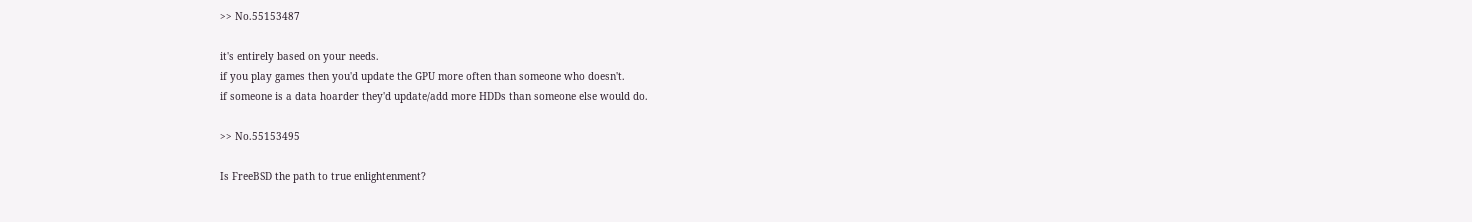>> No.55153487

it's entirely based on your needs.
if you play games then you'd update the GPU more often than someone who doesn't.
if someone is a data hoarder they'd update/add more HDDs than someone else would do.

>> No.55153495

Is FreeBSD the path to true enlightenment?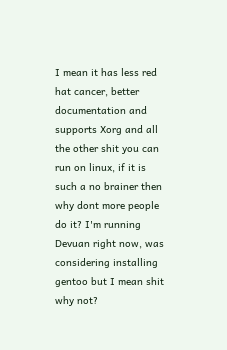I mean it has less red hat cancer, better documentation and supports Xorg and all the other shit you can run on linux, if it is such a no brainer then why dont more people do it? I'm running Devuan right now, was considering installing gentoo but I mean shit why not?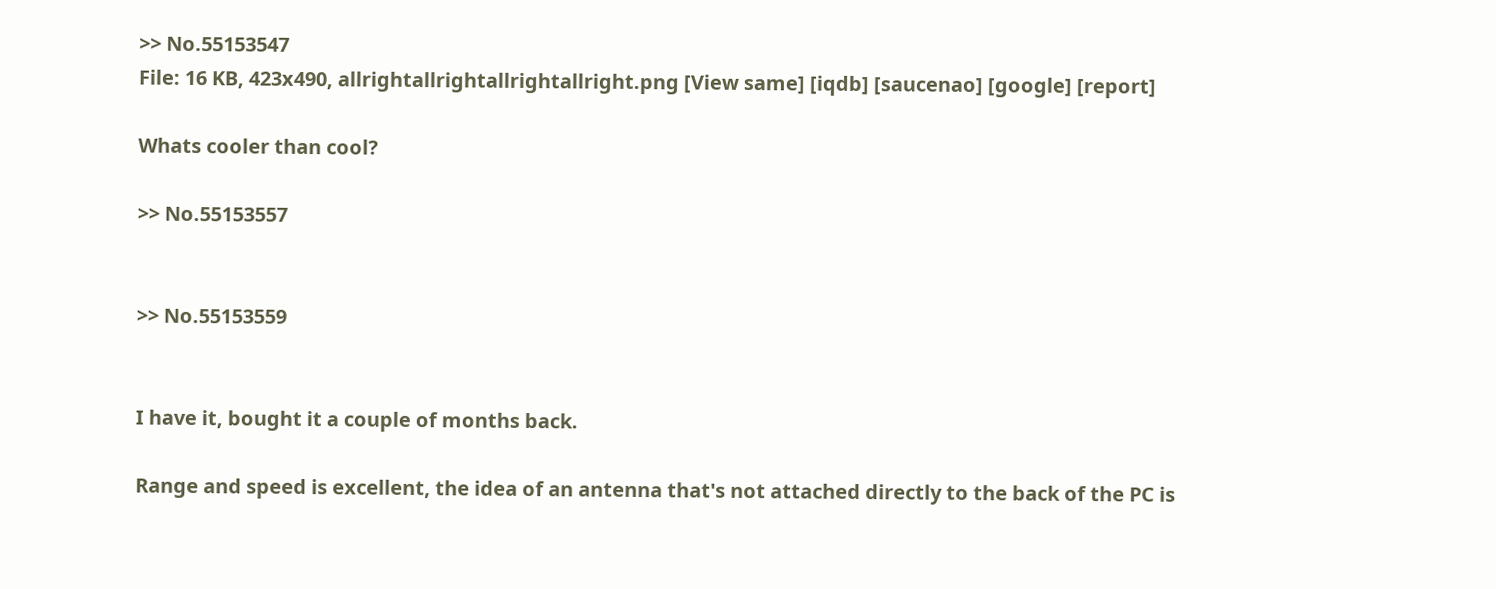>> No.55153547
File: 16 KB, 423x490, allrightallrightallrightallright.png [View same] [iqdb] [saucenao] [google] [report]

Whats cooler than cool?

>> No.55153557


>> No.55153559


I have it, bought it a couple of months back.

Range and speed is excellent, the idea of an antenna that's not attached directly to the back of the PC is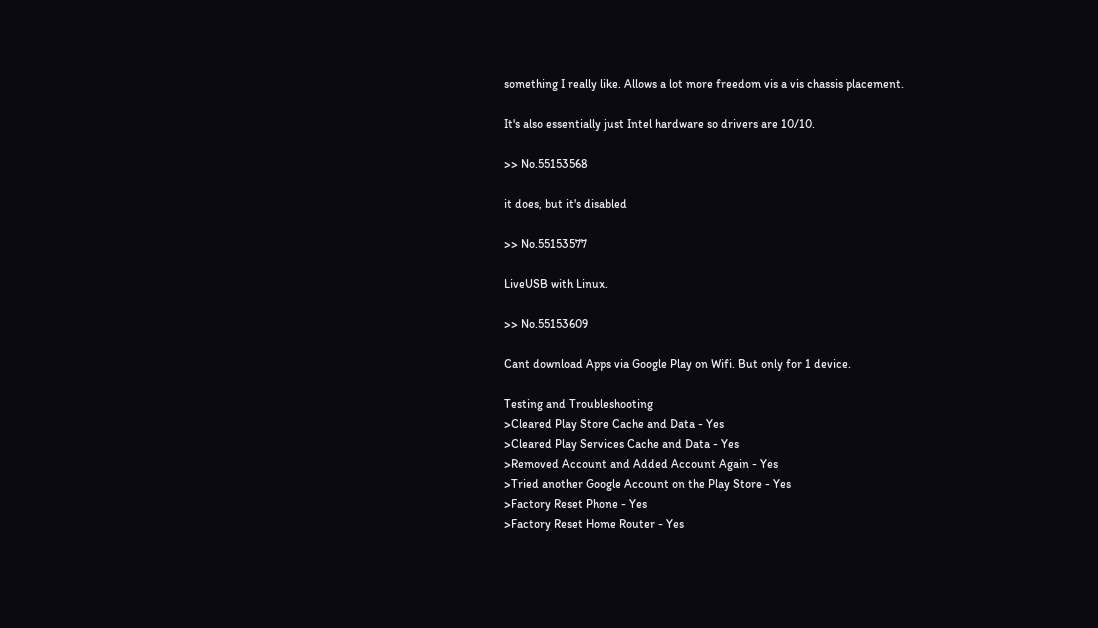something I really like. Allows a lot more freedom vis a vis chassis placement.

It's also essentially just Intel hardware so drivers are 10/10.

>> No.55153568

it does, but it's disabled

>> No.55153577

LiveUSB with Linux.

>> No.55153609

Cant download Apps via Google Play on Wifi. But only for 1 device.

Testing and Troubleshooting
>Cleared Play Store Cache and Data - Yes
>Cleared Play Services Cache and Data - Yes
>Removed Account and Added Account Again - Yes
>Tried another Google Account on the Play Store - Yes
>Factory Reset Phone - Yes
>Factory Reset Home Router - Yes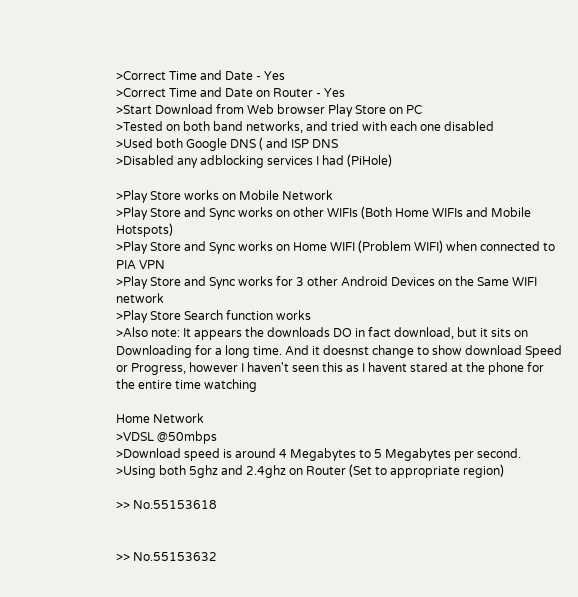>Correct Time and Date - Yes
>Correct Time and Date on Router - Yes
>Start Download from Web browser Play Store on PC
>Tested on both band networks, and tried with each one disabled
>Used both Google DNS ( and ISP DNS
>Disabled any adblocking services I had (PiHole)

>Play Store works on Mobile Network
>Play Store and Sync works on other WIFIs (Both Home WIFIs and Mobile Hotspots)
>Play Store and Sync works on Home WIFI (Problem WIFI) when connected to PIA VPN
>Play Store and Sync works for 3 other Android Devices on the Same WIFI network
>Play Store Search function works
>Also note: It appears the downloads DO in fact download, but it sits on Downloading for a long time. And it doesnst change to show download Speed or Progress, however I haven't seen this as I havent stared at the phone for the entire time watching

Home Network
>VDSL @50mbps
>Download speed is around 4 Megabytes to 5 Megabytes per second.
>Using both 5ghz and 2.4ghz on Router (Set to appropriate region)

>> No.55153618


>> No.55153632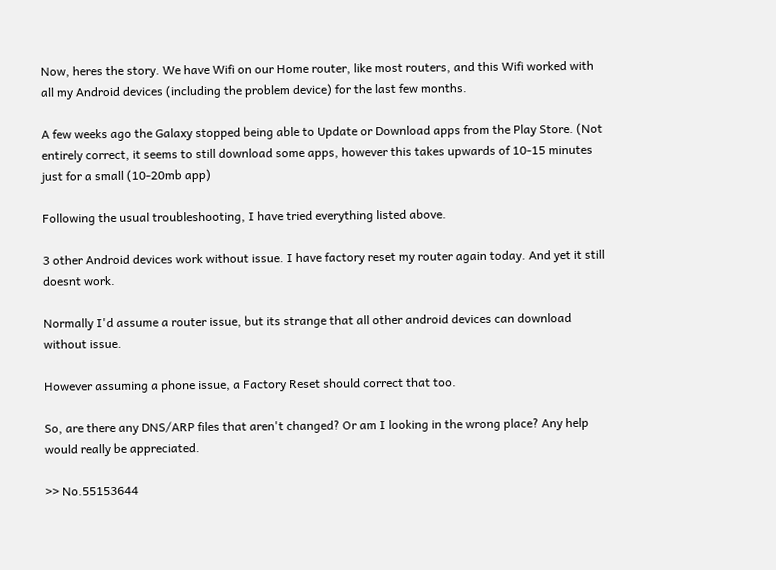Now, heres the story. We have Wifi on our Home router, like most routers, and this Wifi worked with all my Android devices (including the problem device) for the last few months.

A few weeks ago the Galaxy stopped being able to Update or Download apps from the Play Store. (Not entirely correct, it seems to still download some apps, however this takes upwards of 10-15 minutes just for a small (10-20mb app)

Following the usual troubleshooting, I have tried everything listed above.

3 other Android devices work without issue. I have factory reset my router again today. And yet it still doesnt work.

Normally I'd assume a router issue, but its strange that all other android devices can download without issue.

However assuming a phone issue, a Factory Reset should correct that too.

So, are there any DNS/ARP files that aren't changed? Or am I looking in the wrong place? Any help would really be appreciated.

>> No.55153644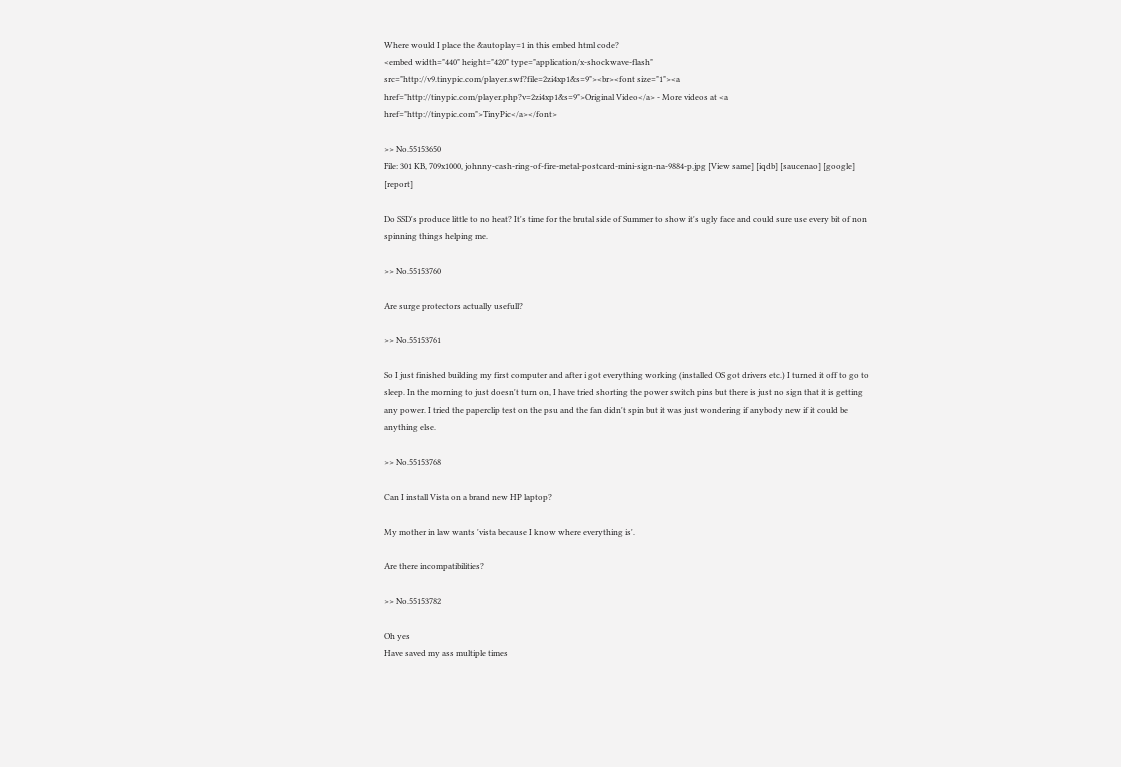Where would I place the &autoplay=1 in this embed html code?
<embed width="440" height="420" type="application/x-shockwave-flash" src="http://v9.tinypic.com/player.swf?file=2zi4xp1&s=9"><br><font size="1"><a href="http://tinypic.com/player.php?v=2zi4xp1&s=9">Original Video</a> - More videos at <a href="http://tinypic.com">TinyPic</a></font>

>> No.55153650
File: 301 KB, 709x1000, johnny-cash-ring-of-fire-metal-postcard-mini-sign-na-9884-p.jpg [View same] [iqdb] [saucenao] [google] [report]

Do SSD's produce little to no heat? It's time for the brutal side of Summer to show it's ugly face and could sure use every bit of non spinning things helping me.

>> No.55153760

Are surge protectors actually usefull?

>> No.55153761

So I just finished building my first computer and after i got everything working (installed OS got drivers etc.) I turned it off to go to sleep. In the morning to just doesn't turn on, I have tried shorting the power switch pins but there is just no sign that it is getting any power. I tried the paperclip test on the psu and the fan didn't spin but it was just wondering if anybody new if it could be anything else.

>> No.55153768

Can I install Vista on a brand new HP laptop?

My mother in law wants 'vista because I know where everything is'.

Are there incompatibilities?

>> No.55153782

Oh yes
Have saved my ass multiple times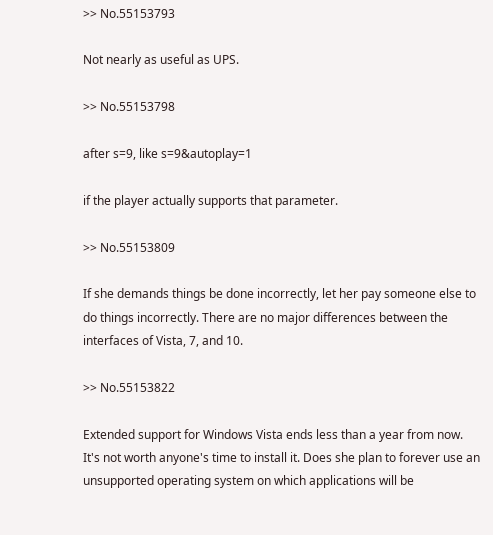>> No.55153793

Not nearly as useful as UPS.

>> No.55153798

after s=9, like s=9&autoplay=1

if the player actually supports that parameter.

>> No.55153809

If she demands things be done incorrectly, let her pay someone else to do things incorrectly. There are no major differences between the interfaces of Vista, 7, and 10.

>> No.55153822

Extended support for Windows Vista ends less than a year from now. It's not worth anyone's time to install it. Does she plan to forever use an unsupported operating system on which applications will be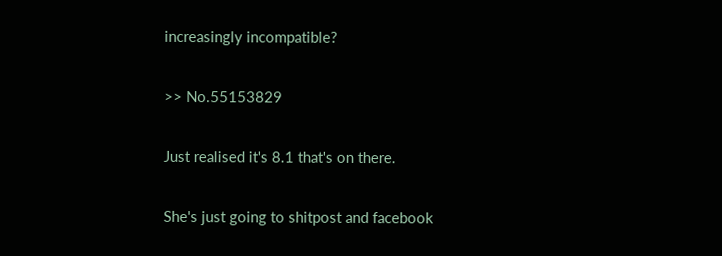increasingly incompatible?

>> No.55153829

Just realised it's 8.1 that's on there.

She's just going to shitpost and facebook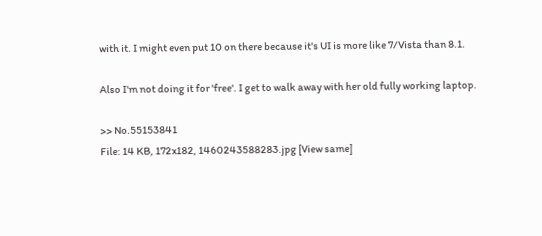with it. I might even put 10 on there because it's UI is more like 7/Vista than 8.1.

Also I'm not doing it for 'free'. I get to walk away with her old fully working laptop.

>> No.55153841
File: 14 KB, 172x182, 1460243588283.jpg [View same]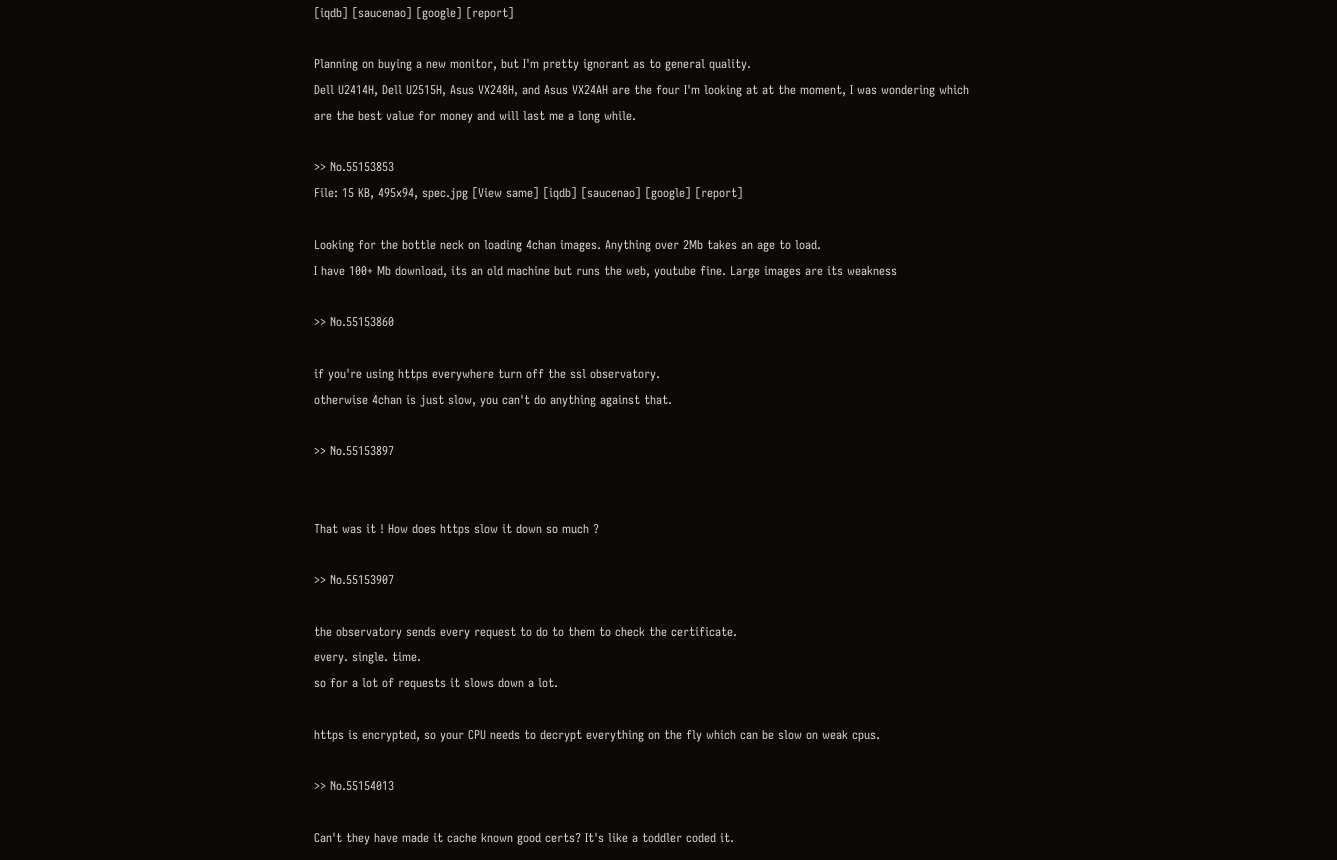[iqdb] [saucenao] [google] [report]

Planning on buying a new monitor, but I'm pretty ignorant as to general quality.
Dell U2414H, Dell U2515H, Asus VX248H, and Asus VX24AH are the four I'm looking at at the moment, I was wondering which are the best value for money and will last me a long while.

>> No.55153853
File: 15 KB, 495x94, spec.jpg [View same] [iqdb] [saucenao] [google] [report]

Looking for the bottle neck on loading 4chan images. Anything over 2Mb takes an age to load.
I have 100+ Mb download, its an old machine but runs the web, youtube fine. Large images are its weakness

>> No.55153860

if you're using https everywhere turn off the ssl observatory.
otherwise 4chan is just slow, you can't do anything against that.

>> No.55153897


That was it ! How does https slow it down so much ?

>> No.55153907

the observatory sends every request to do to them to check the certificate.
every. single. time.
so for a lot of requests it slows down a lot.

https is encrypted, so your CPU needs to decrypt everything on the fly which can be slow on weak cpus.

>> No.55154013

Can't they have made it cache known good certs? It's like a toddler coded it.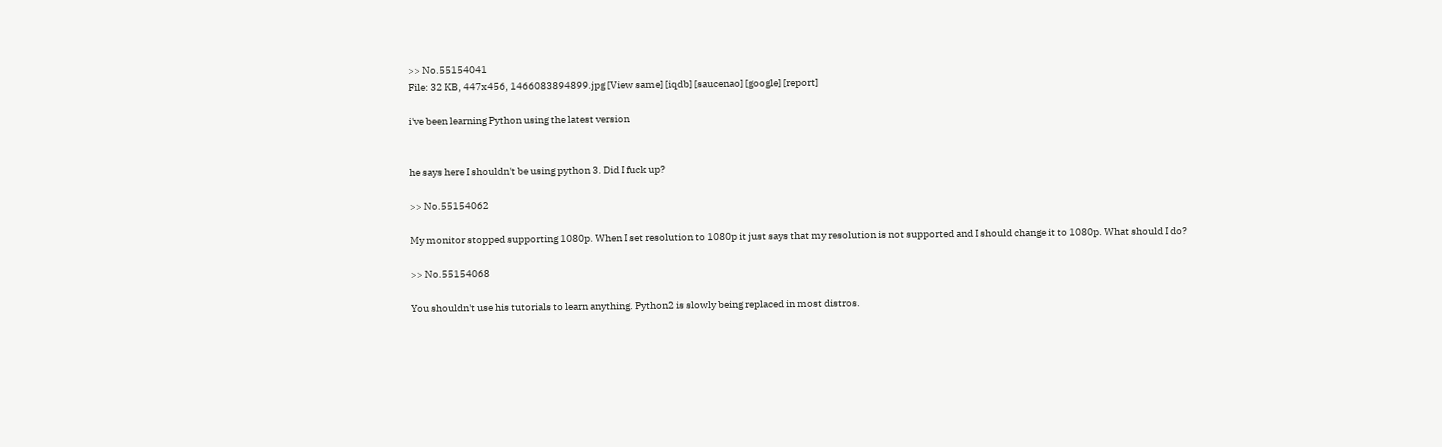>> No.55154041
File: 32 KB, 447x456, 1466083894899.jpg [View same] [iqdb] [saucenao] [google] [report]

i've been learning Python using the latest version


he says here I shouldn't be using python 3. Did I fuck up?

>> No.55154062

My monitor stopped supporting 1080p. When I set resolution to 1080p it just says that my resolution is not supported and I should change it to 1080p. What should I do?

>> No.55154068

You shouldn't use his tutorials to learn anything. Python2 is slowly being replaced in most distros.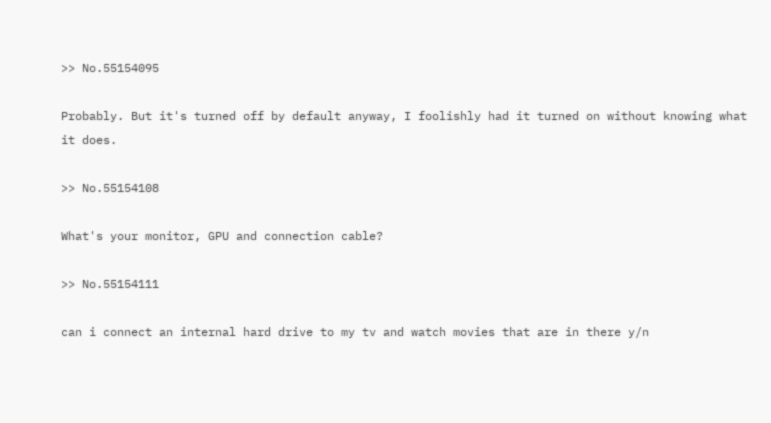>> No.55154095

Probably. But it's turned off by default anyway, I foolishly had it turned on without knowing what it does.

>> No.55154108

What's your monitor, GPU and connection cable?

>> No.55154111

can i connect an internal hard drive to my tv and watch movies that are in there y/n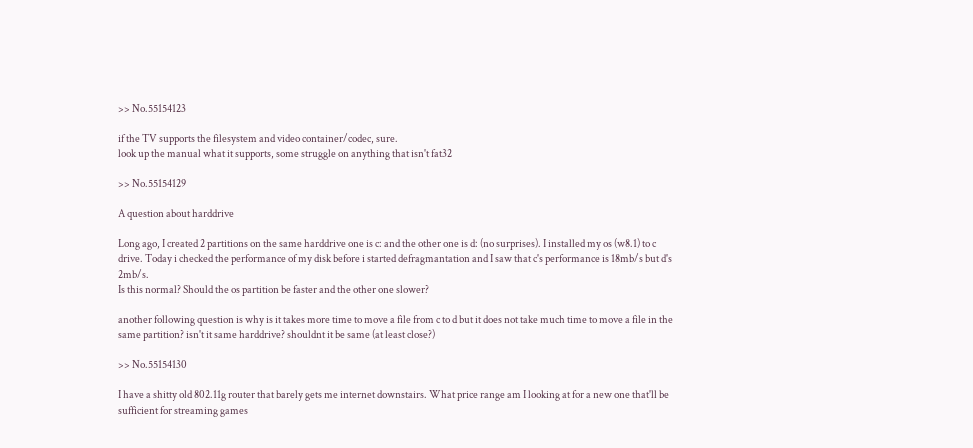>> No.55154123

if the TV supports the filesystem and video container/codec, sure.
look up the manual what it supports, some struggle on anything that isn't fat32

>> No.55154129

A question about harddrive

Long ago, I created 2 partitions on the same harddrive one is c: and the other one is d: (no surprises). I installed my os (w8.1) to c drive. Today i checked the performance of my disk before i started defragmantation and I saw that c's performance is 18mb/s but d's 2mb/s.
Is this normal? Should the os partition be faster and the other one slower?

another following question is why is it takes more time to move a file from c to d but it does not take much time to move a file in the same partition? isn't it same harddrive? shouldnt it be same (at least close?)

>> No.55154130

I have a shitty old 802.11g router that barely gets me internet downstairs. What price range am I looking at for a new one that'll be sufficient for streaming games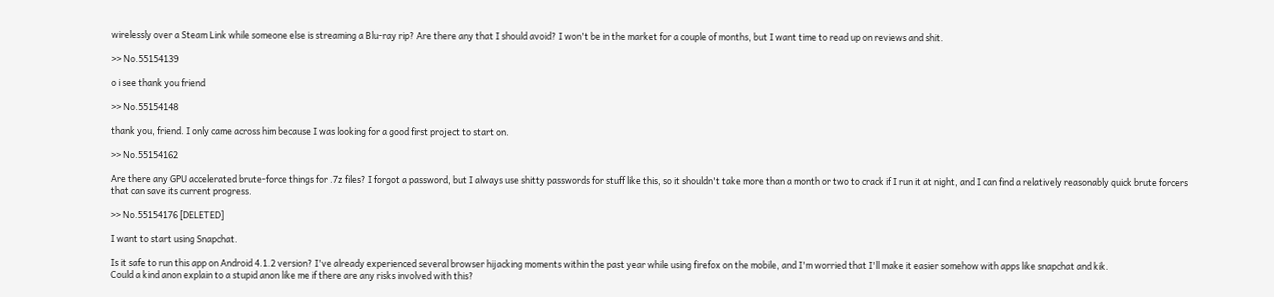wirelessly over a Steam Link while someone else is streaming a Blu-ray rip? Are there any that I should avoid? I won't be in the market for a couple of months, but I want time to read up on reviews and shit.

>> No.55154139

o i see thank you friend

>> No.55154148

thank you, friend. I only came across him because I was looking for a good first project to start on.

>> No.55154162

Are there any GPU accelerated brute-force things for .7z files? I forgot a password, but I always use shitty passwords for stuff like this, so it shouldn't take more than a month or two to crack if I run it at night, and I can find a relatively reasonably quick brute forcers that can save its current progress.

>> No.55154176 [DELETED]

I want to start using Snapchat.

Is it safe to run this app on Android 4.1.2 version? I've already experienced several browser hijacking moments within the past year while using firefox on the mobile, and I'm worried that I'll make it easier somehow with apps like snapchat and kik.
Could a kind anon explain to a stupid anon like me if there are any risks involved with this?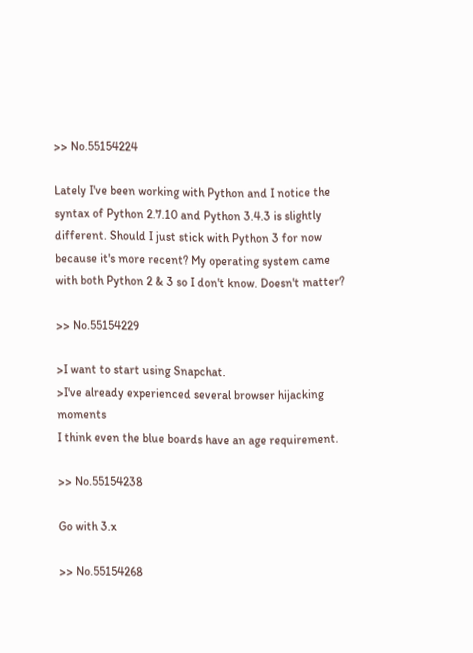>> No.55154224

Lately I've been working with Python and I notice the syntax of Python 2.7.10 and Python 3.4.3 is slightly different. Should I just stick with Python 3 for now because it's more recent? My operating system came with both Python 2 & 3 so I don't know. Doesn't matter?

>> No.55154229

>I want to start using Snapchat.
>I've already experienced several browser hijacking moments
I think even the blue boards have an age requirement.

>> No.55154238

Go with 3.x

>> No.55154268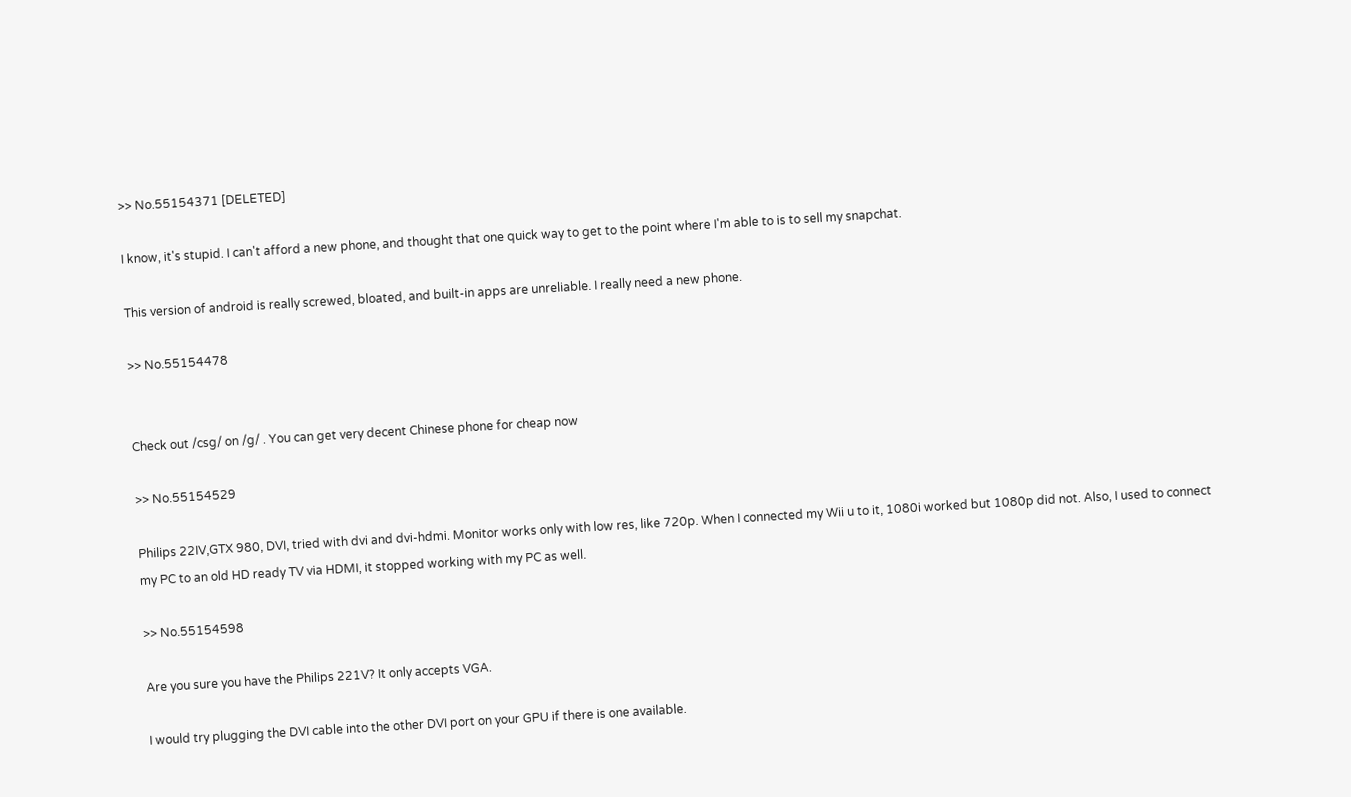>> No.55154371 [DELETED]

I know, it's stupid. I can't afford a new phone, and thought that one quick way to get to the point where I'm able to is to sell my snapchat.

This version of android is really screwed, bloated, and built-in apps are unreliable. I really need a new phone.

>> No.55154478


Check out /csg/ on /g/ . You can get very decent Chinese phone for cheap now

>> No.55154529

Philips 22IV,GTX 980, DVI, tried with dvi and dvi-hdmi. Monitor works only with low res, like 720p. When I connected my Wii u to it, 1080i worked but 1080p did not. Also, I used to connect my PC to an old HD ready TV via HDMI, it stopped working with my PC as well.

>> No.55154598

Are you sure you have the Philips 221V? It only accepts VGA.

I would try plugging the DVI cable into the other DVI port on your GPU if there is one available.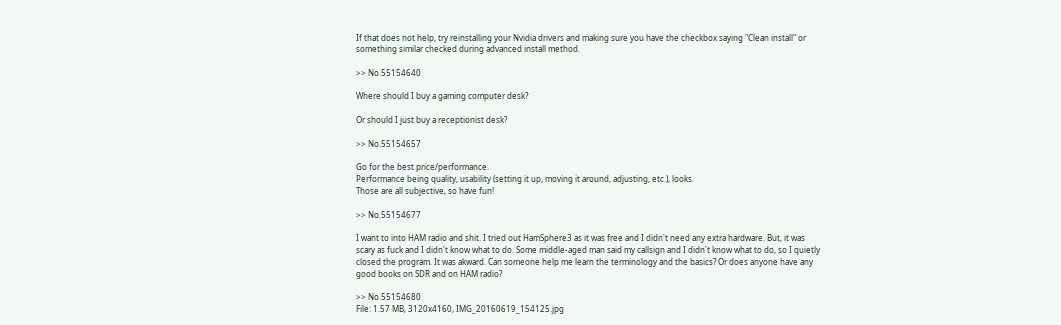If that does not help, try reinstalling your Nvidia drivers and making sure you have the checkbox saying "Clean install" or something similar checked during advanced install method.

>> No.55154640

Where should I buy a gaming computer desk?

Or should I just buy a receptionist desk?

>> No.55154657

Go for the best price/performance.
Performance being quality, usability (setting it up, moving it around, adjusting, etc.), looks.
Those are all subjective, so have fun!

>> No.55154677

I want to into HAM radio and shit. I tried out HamSphere3 as it was free and I didn't need any extra hardware. But, it was scary as fuck and I didn't know what to do. Some middle-aged man said my callsign and I didn't know what to do, so I quietly closed the program. It was akward. Can someone help me learn the terminology and the basics? Or does anyone have any good books on SDR and on HAM radio?

>> No.55154680
File: 1.57 MB, 3120x4160, IMG_20160619_154125.jpg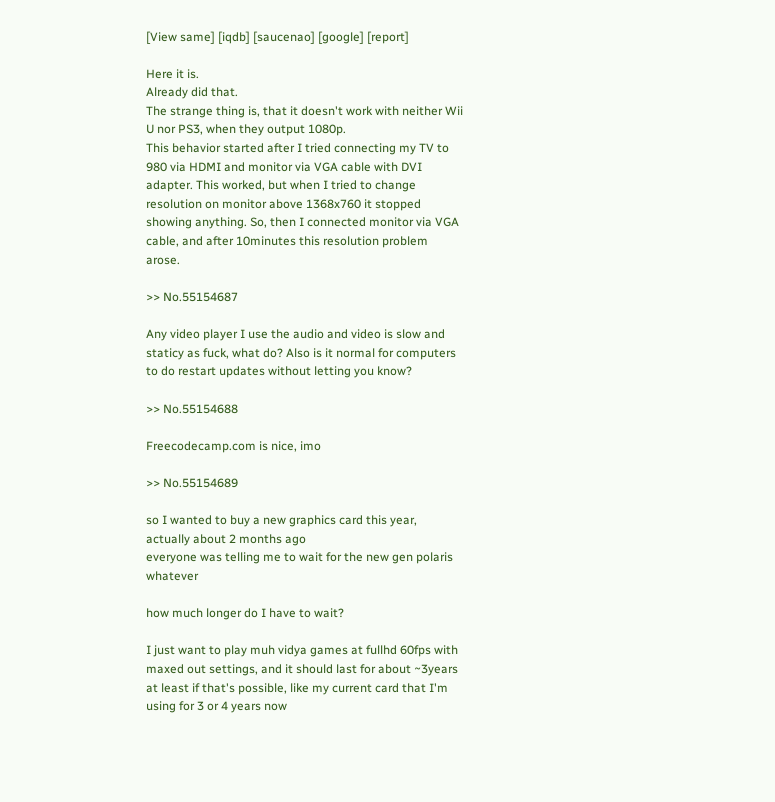[View same] [iqdb] [saucenao] [google] [report]

Here it is.
Already did that.
The strange thing is, that it doesn't work with neither Wii U nor PS3, when they output 1080p.
This behavior started after I tried connecting my TV to 980 via HDMI and monitor via VGA cable with DVI adapter. This worked, but when I tried to change resolution on monitor above 1368x760 it stopped showing anything. So, then I connected monitor via VGA cable, and after 10minutes this resolution problem arose.

>> No.55154687

Any video player I use the audio and video is slow and staticy as fuck, what do? Also is it normal for computers to do restart updates without letting you know?

>> No.55154688

Freecodecamp.com is nice, imo

>> No.55154689

so I wanted to buy a new graphics card this year, actually about 2 months ago
everyone was telling me to wait for the new gen polaris whatever

how much longer do I have to wait?

I just want to play muh vidya games at fullhd 60fps with maxed out settings, and it should last for about ~3years at least if that's possible, like my current card that I'm using for 3 or 4 years now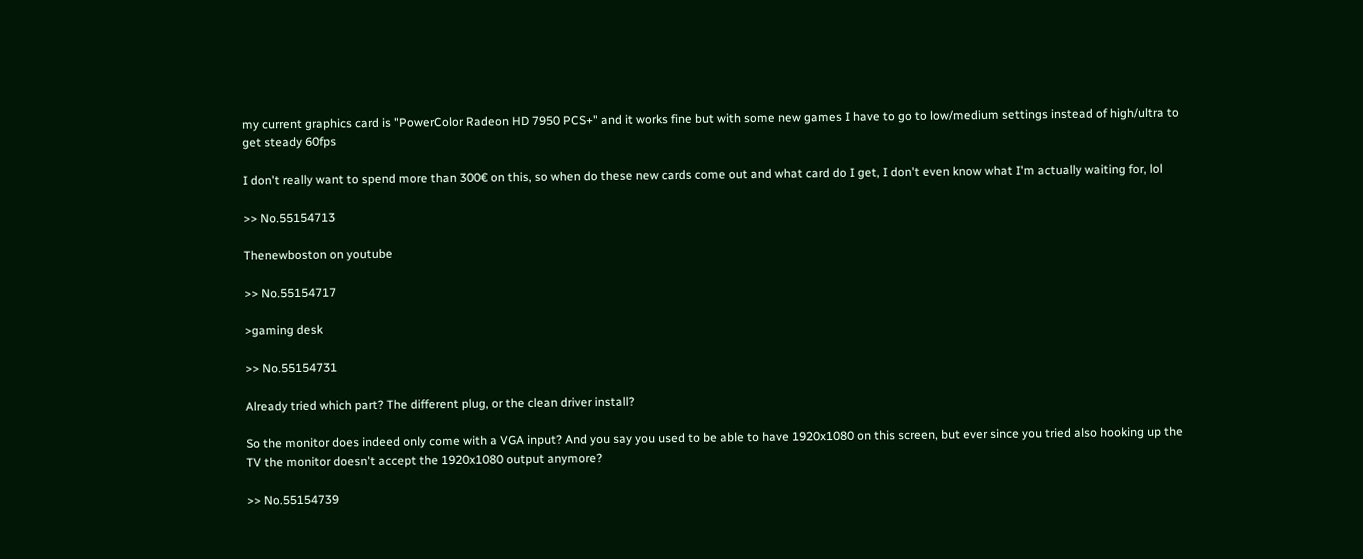my current graphics card is "PowerColor Radeon HD 7950 PCS+" and it works fine but with some new games I have to go to low/medium settings instead of high/ultra to get steady 60fps

I don't really want to spend more than 300€ on this, so when do these new cards come out and what card do I get, I don't even know what I'm actually waiting for, lol

>> No.55154713

Thenewboston on youtube

>> No.55154717

>gaming desk

>> No.55154731

Already tried which part? The different plug, or the clean driver install?

So the monitor does indeed only come with a VGA input? And you say you used to be able to have 1920x1080 on this screen, but ever since you tried also hooking up the TV the monitor doesn't accept the 1920x1080 output anymore?

>> No.55154739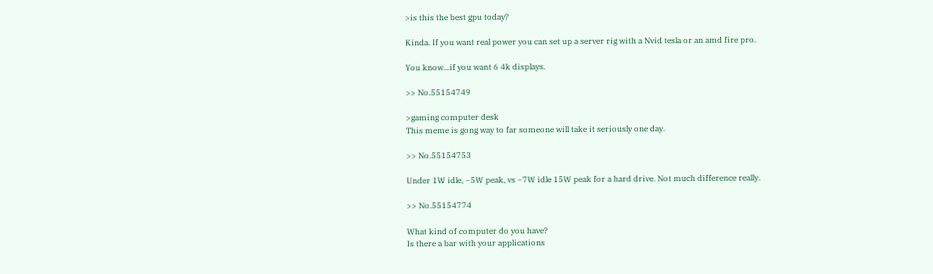>is this the best gpu today?

Kinda. If you want real power you can set up a server rig with a Nvid tesla or an amd fire pro.

You know...if you want 6 4k displays.

>> No.55154749

>gaming computer desk
This meme is gong way to far someone will take it seriously one day.

>> No.55154753

Under 1W idle, ~5W peak, vs ~7W idle 15W peak for a hard drive. Not much difference really.

>> No.55154774

What kind of computer do you have?
Is there a bar with your applications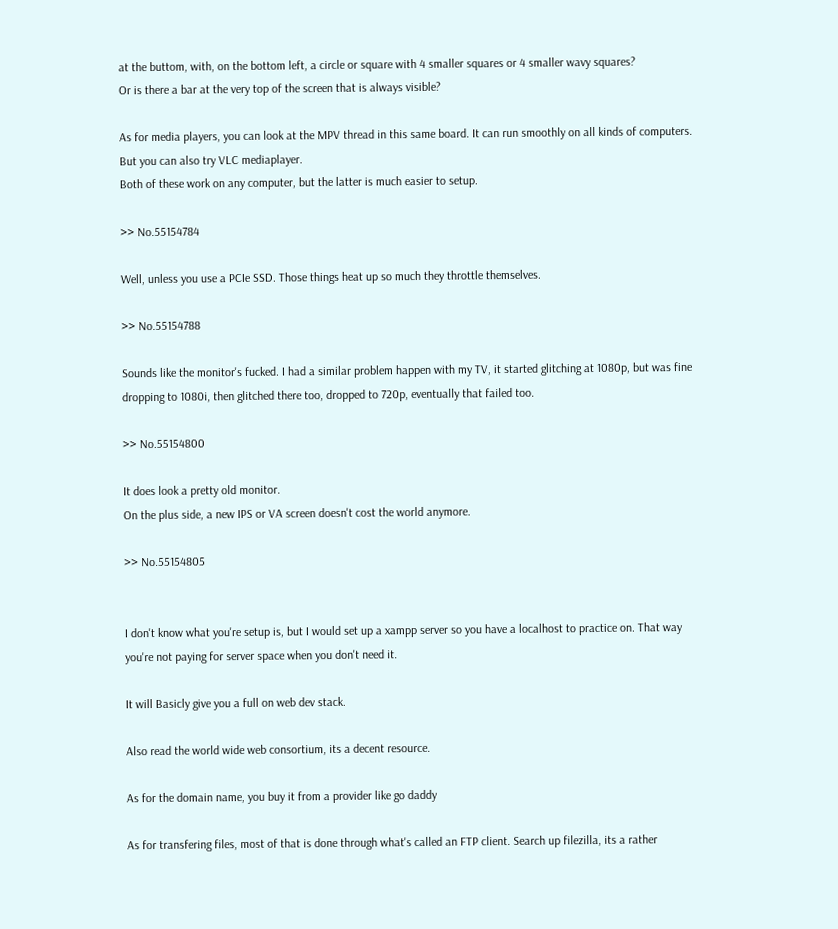at the buttom, with, on the bottom left, a circle or square with 4 smaller squares or 4 smaller wavy squares?
Or is there a bar at the very top of the screen that is always visible?

As for media players, you can look at the MPV thread in this same board. It can run smoothly on all kinds of computers. But you can also try VLC mediaplayer.
Both of these work on any computer, but the latter is much easier to setup.

>> No.55154784

Well, unless you use a PCIe SSD. Those things heat up so much they throttle themselves.

>> No.55154788

Sounds like the monitor's fucked. I had a similar problem happen with my TV, it started glitching at 1080p, but was fine dropping to 1080i, then glitched there too, dropped to 720p, eventually that failed too.

>> No.55154800

It does look a pretty old monitor.
On the plus side, a new IPS or VA screen doesn't cost the world anymore.

>> No.55154805


I don't know what you're setup is, but I would set up a xampp server so you have a localhost to practice on. That way you're not paying for server space when you don't need it.

It will Basicly give you a full on web dev stack.

Also read the world wide web consortium, its a decent resource.

As for the domain name, you buy it from a provider like go daddy

As for transfering files, most of that is done through what's called an FTP client. Search up filezilla, its a rather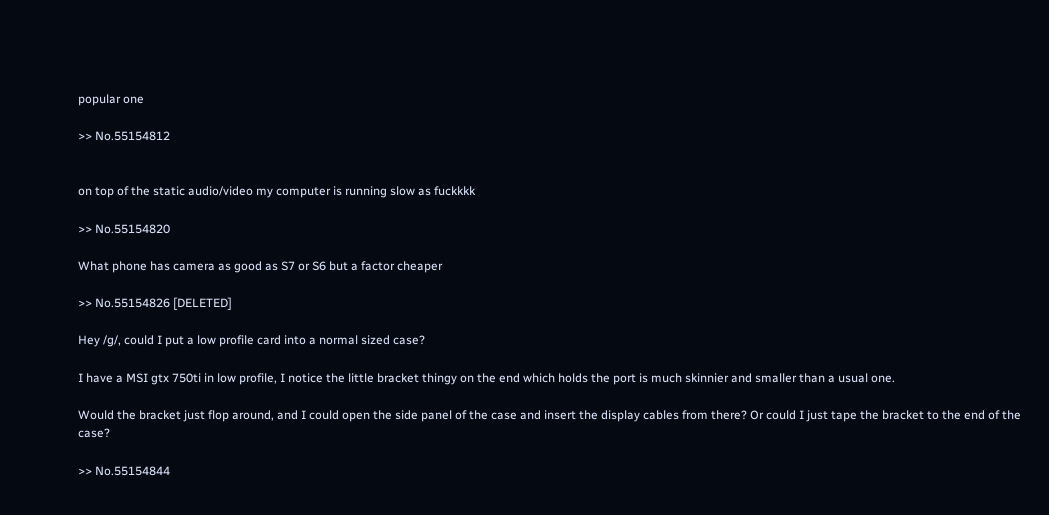popular one

>> No.55154812


on top of the static audio/video my computer is running slow as fuckkkk

>> No.55154820

What phone has camera as good as S7 or S6 but a factor cheaper

>> No.55154826 [DELETED]

Hey /g/, could I put a low profile card into a normal sized case?

I have a MSI gtx 750ti in low profile, I notice the little bracket thingy on the end which holds the port is much skinnier and smaller than a usual one.

Would the bracket just flop around, and I could open the side panel of the case and insert the display cables from there? Or could I just tape the bracket to the end of the case?

>> No.55154844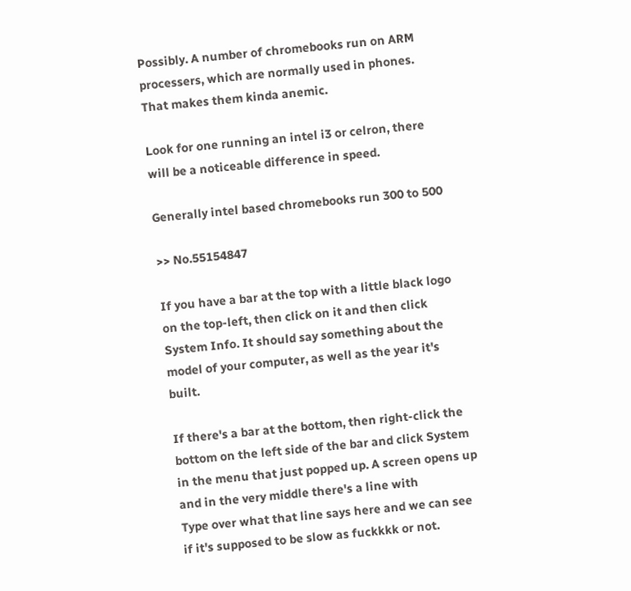Possibly. A number of chromebooks run on ARM processers, which are normally used in phones. That makes them kinda anemic.

Look for one running an intel i3 or celron, there will be a noticeable difference in speed.

Generally intel based chromebooks run 300 to 500

>> No.55154847

If you have a bar at the top with a little black logo on the top-left, then click on it and then click System Info. It should say something about the model of your computer, as well as the year it's built.

If there's a bar at the bottom, then right-click the bottom on the left side of the bar and click System in the menu that just popped up. A screen opens up and in the very middle there's a line with
Type over what that line says here and we can see if it's supposed to be slow as fuckkkk or not.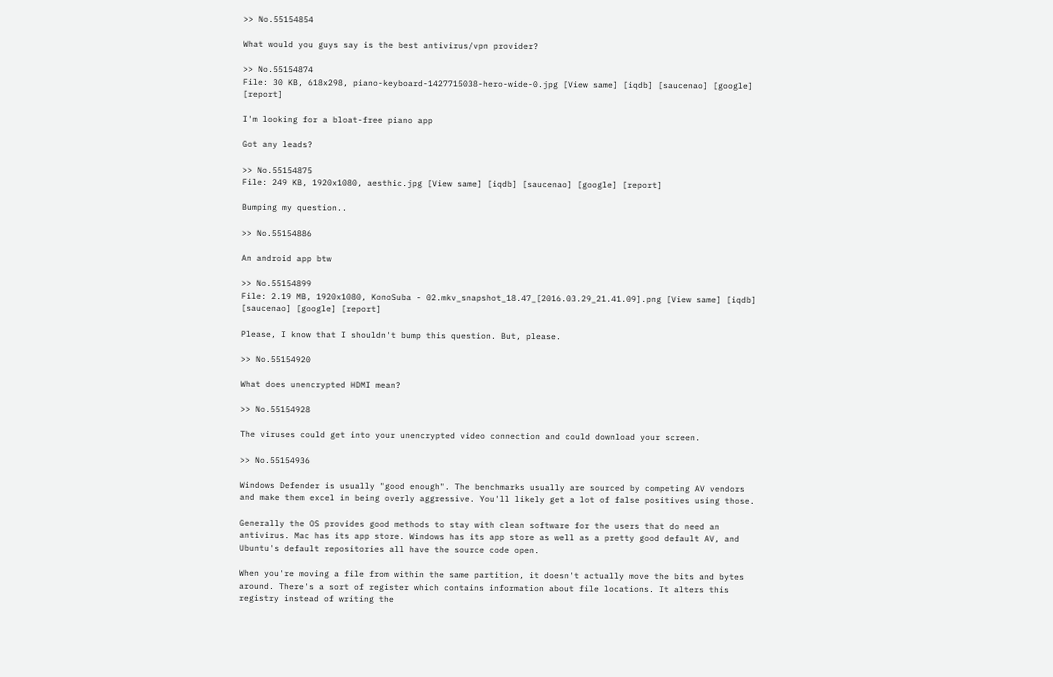>> No.55154854

What would you guys say is the best antivirus/vpn provider?

>> No.55154874
File: 30 KB, 618x298, piano-keyboard-1427715038-hero-wide-0.jpg [View same] [iqdb] [saucenao] [google] [report]

I'm looking for a bloat-free piano app

Got any leads?

>> No.55154875
File: 249 KB, 1920x1080, aesthic.jpg [View same] [iqdb] [saucenao] [google] [report]

Bumping my question..

>> No.55154886

An android app btw

>> No.55154899
File: 2.19 MB, 1920x1080, KonoSuba - 02.mkv_snapshot_18.47_[2016.03.29_21.41.09].png [View same] [iqdb] [saucenao] [google] [report]

Please, I know that I shouldn't bump this question. But, please.

>> No.55154920

What does unencrypted HDMI mean?

>> No.55154928

The viruses could get into your unencrypted video connection and could download your screen.

>> No.55154936

Windows Defender is usually "good enough". The benchmarks usually are sourced by competing AV vendors and make them excel in being overly aggressive. You'll likely get a lot of false positives using those.

Generally the OS provides good methods to stay with clean software for the users that do need an antivirus. Mac has its app store. Windows has its app store as well as a pretty good default AV, and Ubuntu's default repositories all have the source code open.

When you're moving a file from within the same partition, it doesn't actually move the bits and bytes around. There's a sort of register which contains information about file locations. It alters this registry instead of writing the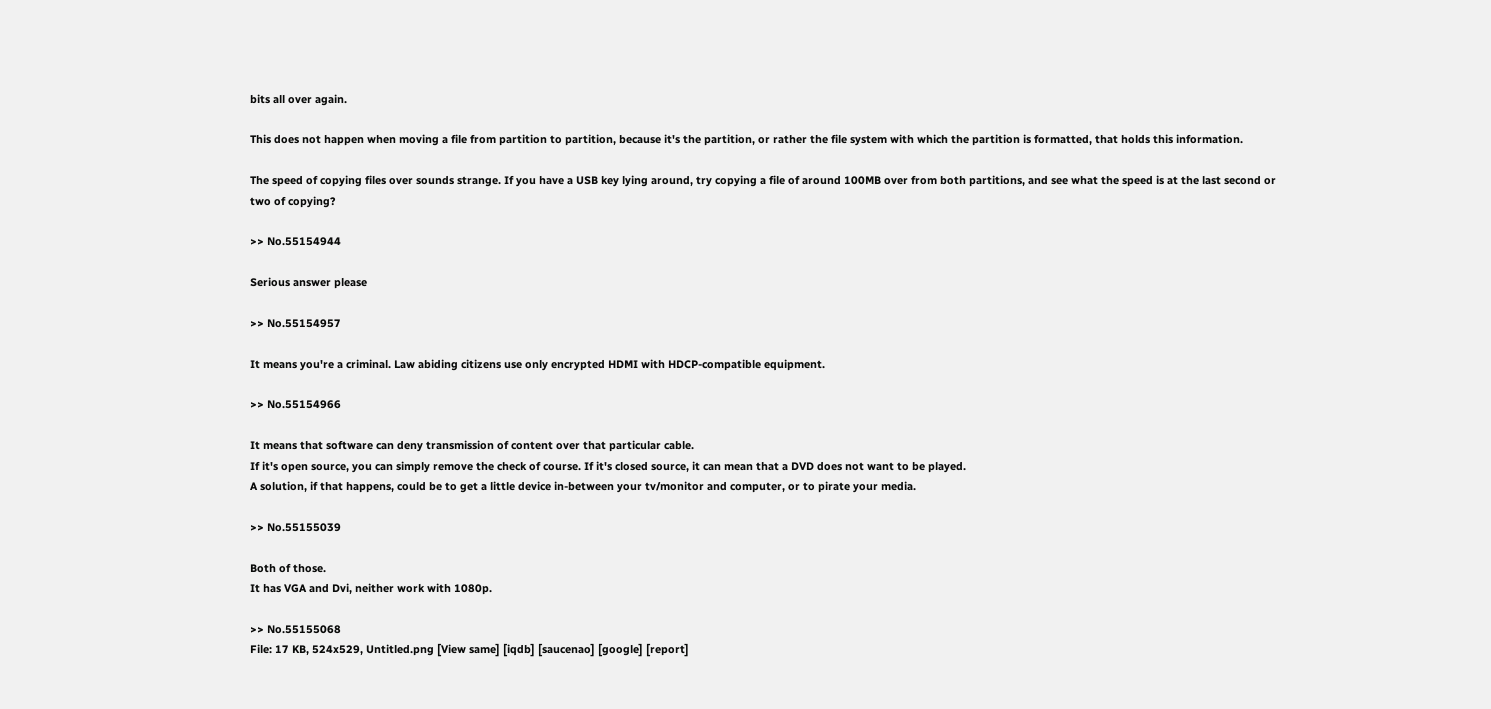bits all over again.

This does not happen when moving a file from partition to partition, because it's the partition, or rather the file system with which the partition is formatted, that holds this information.

The speed of copying files over sounds strange. If you have a USB key lying around, try copying a file of around 100MB over from both partitions, and see what the speed is at the last second or two of copying?

>> No.55154944

Serious answer please

>> No.55154957

It means you're a criminal. Law abiding citizens use only encrypted HDMI with HDCP-compatible equipment.

>> No.55154966

It means that software can deny transmission of content over that particular cable.
If it's open source, you can simply remove the check of course. If it's closed source, it can mean that a DVD does not want to be played.
A solution, if that happens, could be to get a little device in-between your tv/monitor and computer, or to pirate your media.

>> No.55155039

Both of those.
It has VGA and Dvi, neither work with 1080p.

>> No.55155068
File: 17 KB, 524x529, Untitled.png [View same] [iqdb] [saucenao] [google] [report]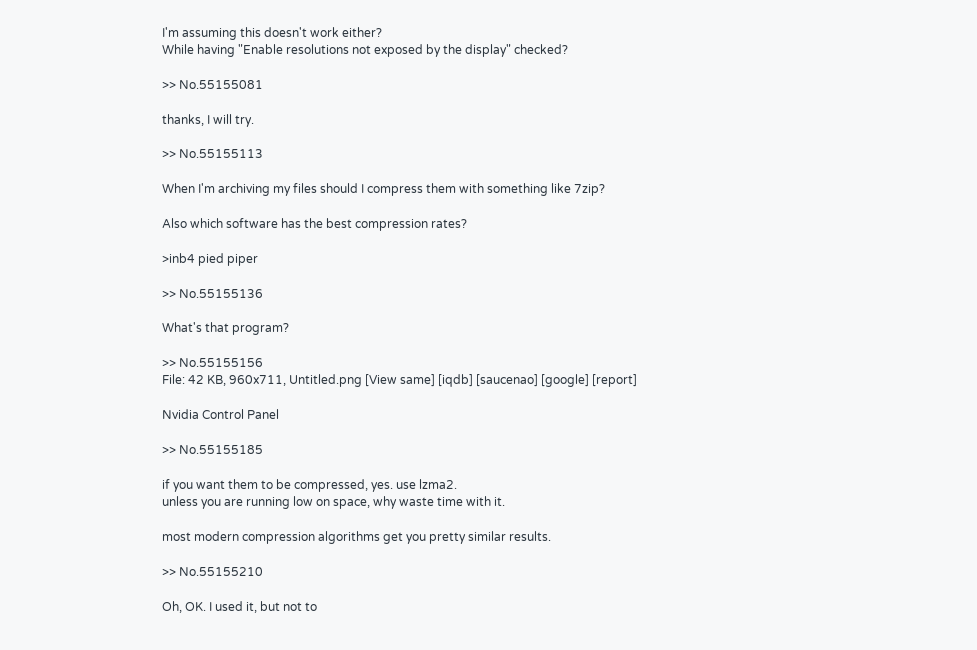I'm assuming this doesn't work either?
While having "Enable resolutions not exposed by the display" checked?

>> No.55155081

thanks, I will try.

>> No.55155113

When I'm archiving my files should I compress them with something like 7zip?

Also which software has the best compression rates?

>inb4 pied piper

>> No.55155136

What's that program?

>> No.55155156
File: 42 KB, 960x711, Untitled.png [View same] [iqdb] [saucenao] [google] [report]

Nvidia Control Panel

>> No.55155185

if you want them to be compressed, yes. use lzma2.
unless you are running low on space, why waste time with it.

most modern compression algorithms get you pretty similar results.

>> No.55155210

Oh, OK. I used it, but not to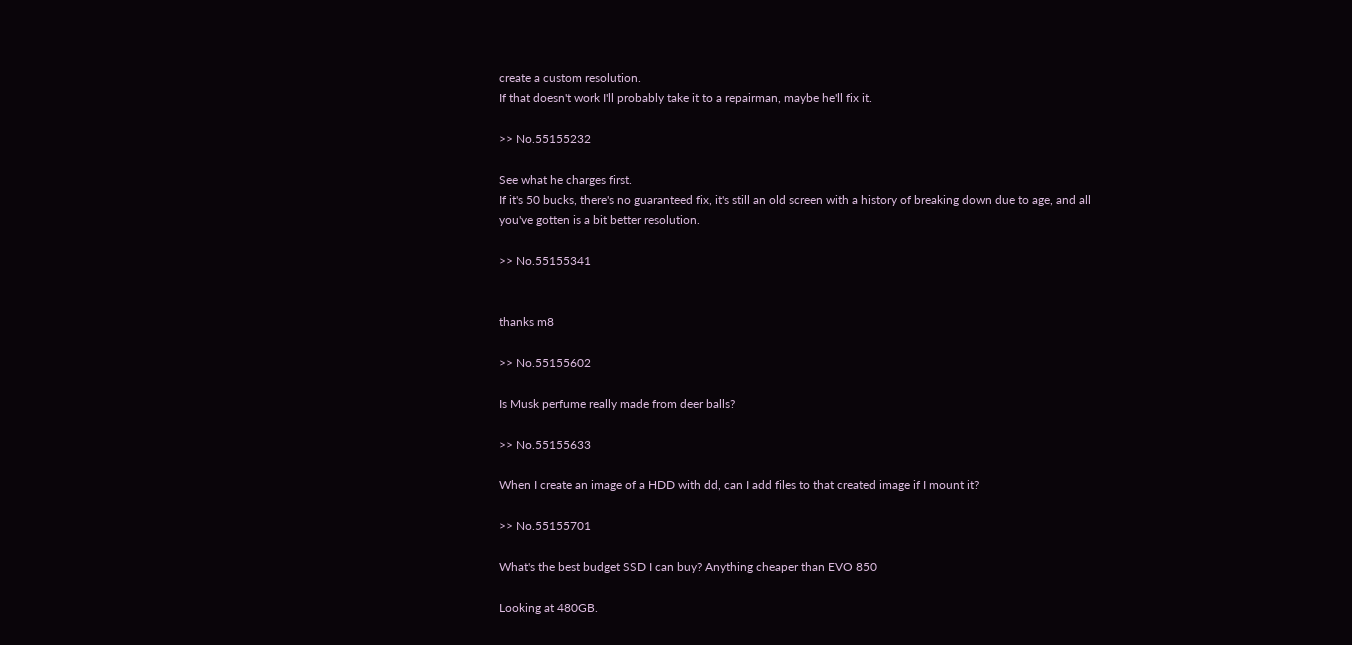create a custom resolution.
If that doesn't work I'll probably take it to a repairman, maybe he'll fix it.

>> No.55155232

See what he charges first.
If it's 50 bucks, there's no guaranteed fix, it's still an old screen with a history of breaking down due to age, and all you've gotten is a bit better resolution.

>> No.55155341


thanks m8

>> No.55155602

Is Musk perfume really made from deer balls?

>> No.55155633

When I create an image of a HDD with dd, can I add files to that created image if I mount it?

>> No.55155701

What's the best budget SSD I can buy? Anything cheaper than EVO 850

Looking at 480GB.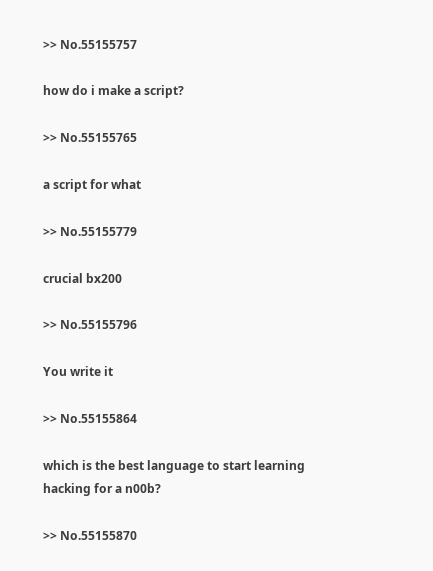>> No.55155757

how do i make a script?

>> No.55155765

a script for what

>> No.55155779

crucial bx200

>> No.55155796

You write it

>> No.55155864

which is the best language to start learning hacking for a n00b?

>> No.55155870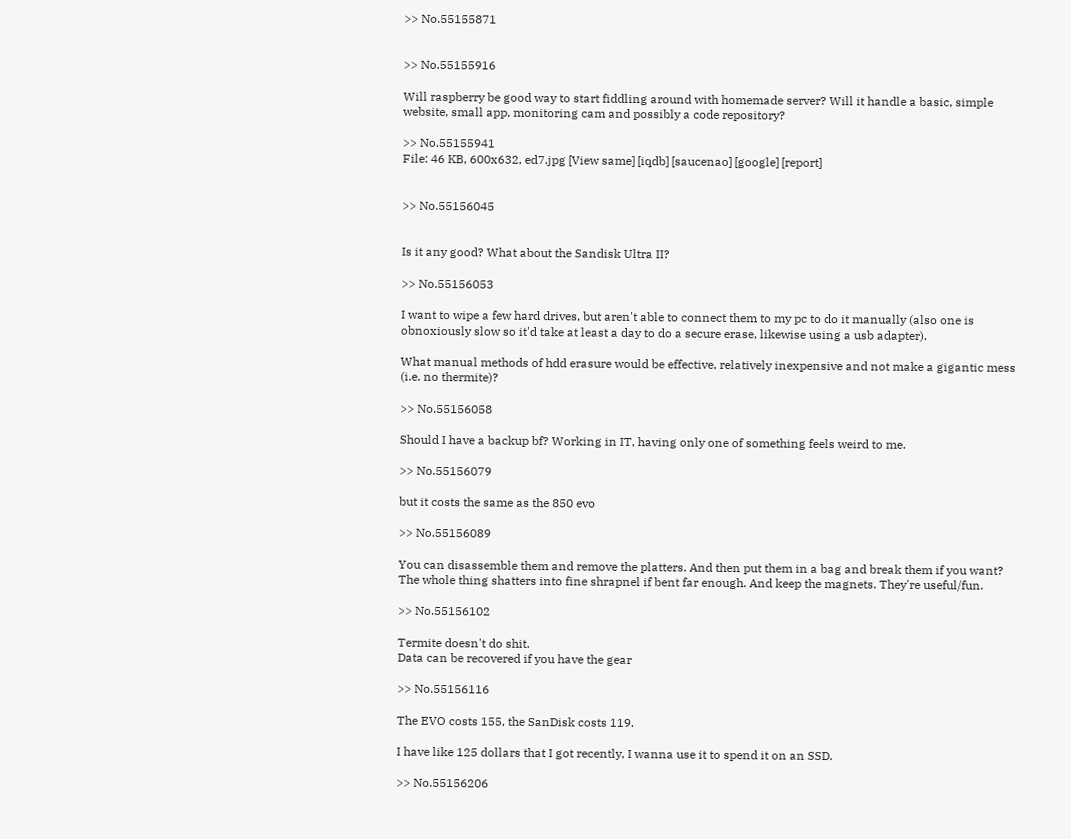>> No.55155871


>> No.55155916

Will raspberry be good way to start fiddling around with homemade server? Will it handle a basic, simple website, small app, monitoring cam and possibly a code repository?

>> No.55155941
File: 46 KB, 600x632, ed7.jpg [View same] [iqdb] [saucenao] [google] [report]


>> No.55156045


Is it any good? What about the Sandisk Ultra II?

>> No.55156053

I want to wipe a few hard drives, but aren't able to connect them to my pc to do it manually (also one is obnoxiously slow so it'd take at least a day to do a secure erase, likewise using a usb adapter).

What manual methods of hdd erasure would be effective, relatively inexpensive and not make a gigantic mess (i.e. no thermite)?

>> No.55156058

Should I have a backup bf? Working in IT, having only one of something feels weird to me.

>> No.55156079

but it costs the same as the 850 evo

>> No.55156089

You can disassemble them and remove the platters. And then put them in a bag and break them if you want? The whole thing shatters into fine shrapnel if bent far enough. And keep the magnets. They're useful/fun.

>> No.55156102

Termite doesn't do shit.
Data can be recovered if you have the gear

>> No.55156116

The EVO costs 155, the SanDisk costs 119.

I have like 125 dollars that I got recently, I wanna use it to spend it on an SSD.

>> No.55156206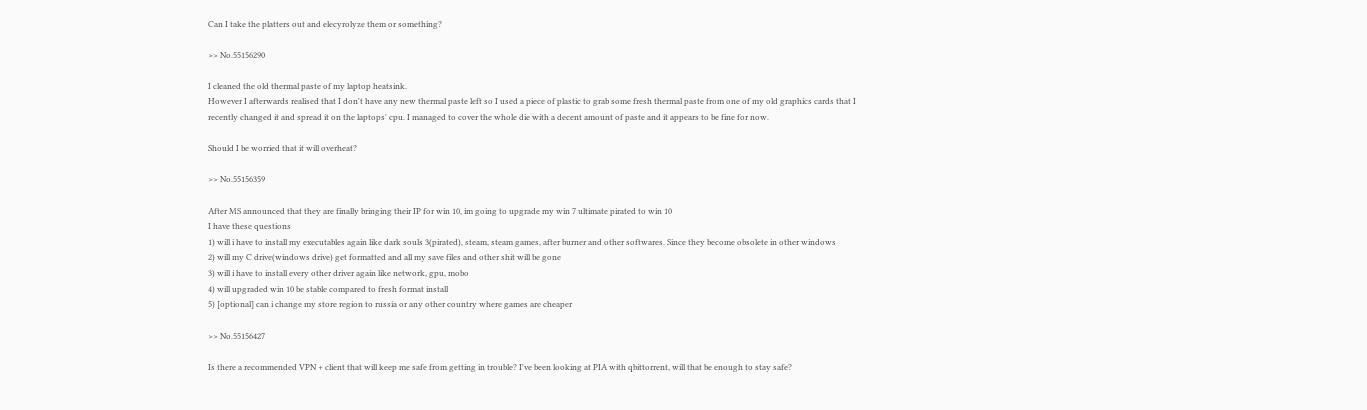Can I take the platters out and elecyrolyze them or something?

>> No.55156290

I cleaned the old thermal paste of my laptop heatsink.
However I afterwards realised that I don't have any new thermal paste left so I used a piece of plastic to grab some fresh thermal paste from one of my old graphics cards that I recently changed it and spread it on the laptops' cpu. I managed to cover the whole die with a decent amount of paste and it appears to be fine for now.

Should I be worried that it will overheat?

>> No.55156359

After MS announced that they are finally bringing their IP for win 10, im going to upgrade my win 7 ultimate pirated to win 10
I have these questions
1) will i have to install my executables again like dark souls 3(pirated), steam, steam games, after burner and other softwares. Since they become obsolete in other windows
2) will my C drive(windows drive) get formatted and all my save files and other shit will be gone
3) will i have to install every other driver again like network, gpu, mobo
4) will upgraded win 10 be stable compared to fresh format install
5) [optional] can i change my store region to russia or any other country where games are cheaper

>> No.55156427

Is there a recommended VPN + client that will keep me safe from getting in trouble? I've been looking at PIA with qbittorrent, will that be enough to stay safe?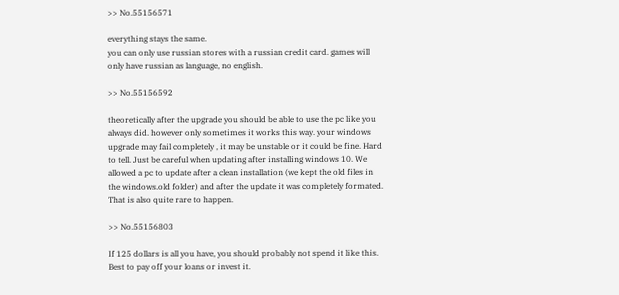>> No.55156571

everything stays the same.
you can only use russian stores with a russian credit card. games will only have russian as language, no english.

>> No.55156592

theoretically after the upgrade you should be able to use the pc like you always did. however only sometimes it works this way. your windows upgrade may fail completely , it may be unstable or it could be fine. Hard to tell. Just be careful when updating after installing windows 10. We allowed a pc to update after a clean installation (we kept the old files in the windows.old folder) and after the update it was completely formated. That is also quite rare to happen.

>> No.55156803

If 125 dollars is all you have, you should probably not spend it like this. Best to pay off your loans or invest it.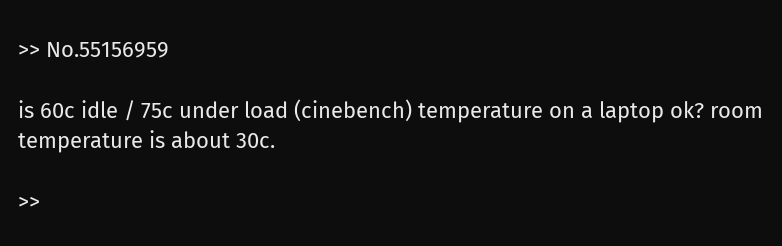>> No.55156959

is 60c idle / 75c under load (cinebench) temperature on a laptop ok? room temperature is about 30c.

>>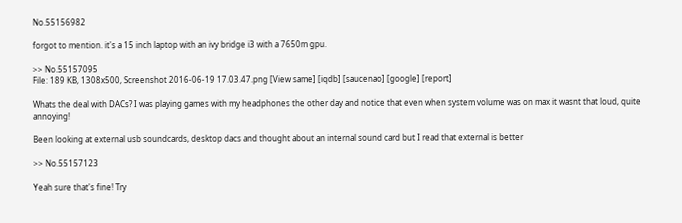No.55156982

forgot to mention. it's a 15 inch laptop with an ivy bridge i3 with a 7650m gpu.

>> No.55157095
File: 189 KB, 1308x500, Screenshot 2016-06-19 17.03.47.png [View same] [iqdb] [saucenao] [google] [report]

Whats the deal with DACs? I was playing games with my headphones the other day and notice that even when system volume was on max it wasnt that loud, quite annoying!

Been looking at external usb soundcards, desktop dacs and thought about an internal sound card but I read that external is better

>> No.55157123

Yeah sure that's fine! Try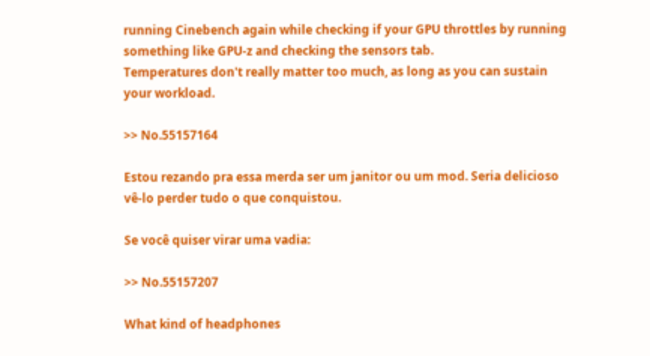running Cinebench again while checking if your GPU throttles by running something like GPU-z and checking the sensors tab.
Temperatures don't really matter too much, as long as you can sustain your workload.

>> No.55157164

Estou rezando pra essa merda ser um janitor ou um mod. Seria delicioso vê-lo perder tudo o que conquistou.

Se você quiser virar uma vadia:

>> No.55157207

What kind of headphones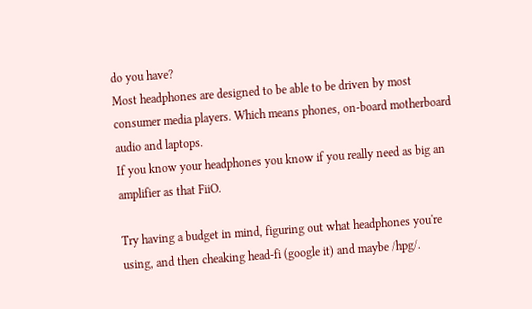do you have?
Most headphones are designed to be able to be driven by most consumer media players. Which means phones, on-board motherboard audio and laptops.
If you know your headphones you know if you really need as big an amplifier as that FiiO.

Try having a budget in mind, figuring out what headphones you're using, and then cheaking head-fi (google it) and maybe /hpg/.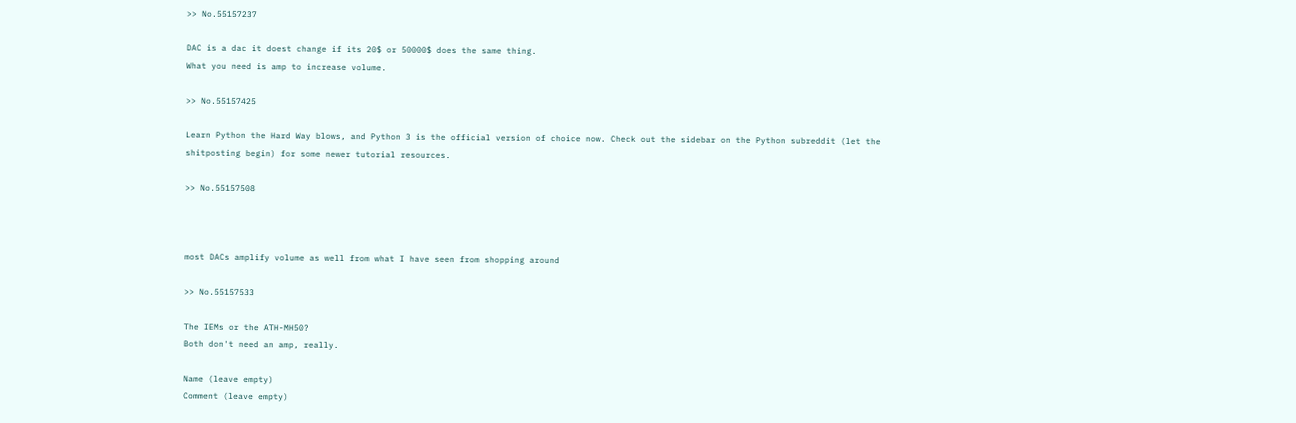>> No.55157237

DAC is a dac it doest change if its 20$ or 50000$ does the same thing.
What you need is amp to increase volume.

>> No.55157425

Learn Python the Hard Way blows, and Python 3 is the official version of choice now. Check out the sidebar on the Python subreddit (let the shitposting begin) for some newer tutorial resources.

>> No.55157508



most DACs amplify volume as well from what I have seen from shopping around

>> No.55157533

The IEMs or the ATH-MH50?
Both don't need an amp, really.

Name (leave empty)
Comment (leave empty)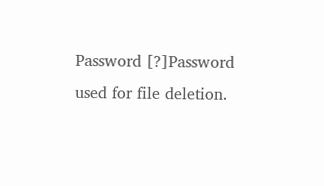Password [?]Password used for file deletion.